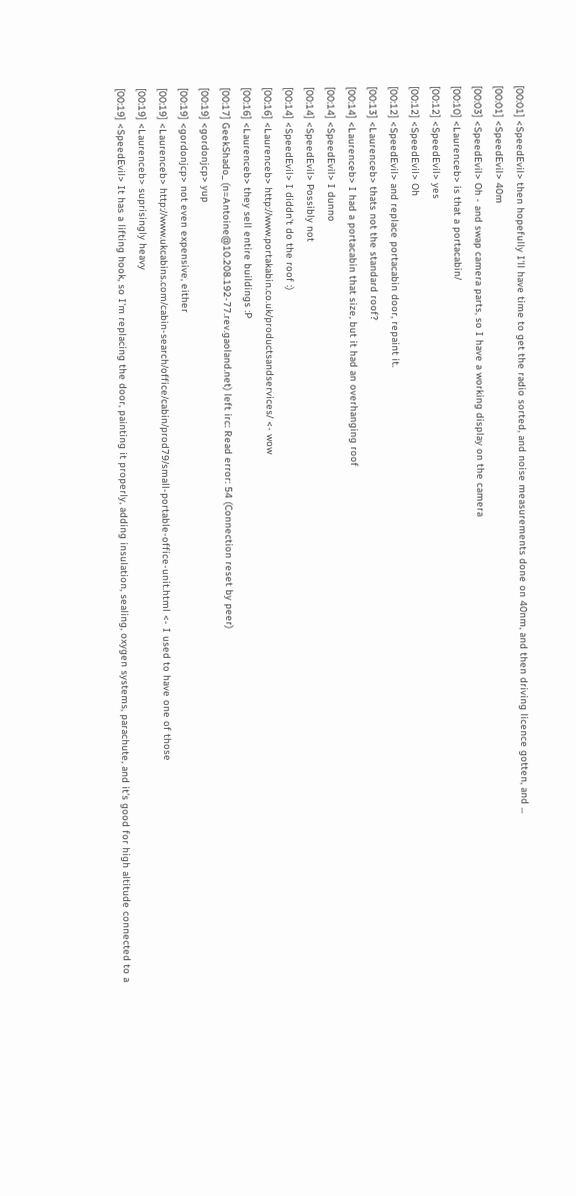[00:01] <SpeedEvil> then hopefully I'll have time to get the radio sorted, and noise measurements done on 40nm, and then driving licence gotten, and ...
[00:01] <SpeedEvil> 40m
[00:03] <SpeedEvil> Oh - and swap camera parts, so I have a working display on the camera
[00:10] <Laurenceb> is that a portacabin/
[00:12] <SpeedEvil> yes
[00:12] <SpeedEvil> Oh
[00:12] <SpeedEvil> and replace portacabin door, repaint it.
[00:13] <Laurenceb> thats not the standard roof?
[00:14] <Laurenceb> I had a portacabin that size, but it had an overhanging roof
[00:14] <SpeedEvil> I dunno
[00:14] <SpeedEvil> Possibly not
[00:14] <SpeedEvil> I diddn't do the roof :)
[00:16] <Laurenceb> http://www.portakabin.co.uk/productsandservices/ <- wow
[00:16] <Laurenceb> they sell entire buildings :P
[00:17] GeekShado_ (n=Antoine@10.208.192-77.rev.gaoland.net) left irc: Read error: 54 (Connection reset by peer)
[00:19] <gordonjcp> yup
[00:19] <gordonjcp> not even expensive, either
[00:19] <Laurenceb> http://www.ukcabins.com/cabin-search/office/cabin/prod79/small-portable-office-unit.html <- I used to have one of those
[00:19] <Laurenceb> suprisingly heavy
[00:19] <SpeedEvil> It has a lifting hook, so I'm replacing the door, painting it properly, adding insulation, sealing, oxygen systems, parachute, and it's good for high altitude connected to a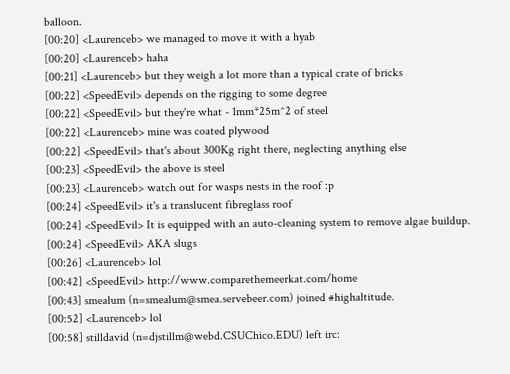balloon.
[00:20] <Laurenceb> we managed to move it with a hyab
[00:20] <Laurenceb> haha
[00:21] <Laurenceb> but they weigh a lot more than a typical crate of bricks
[00:22] <SpeedEvil> depends on the rigging to some degree
[00:22] <SpeedEvil> but they're what - 1mm*25m^2 of steel
[00:22] <Laurenceb> mine was coated plywood
[00:22] <SpeedEvil> that's about 300Kg right there, neglecting anything else
[00:23] <SpeedEvil> the above is steel
[00:23] <Laurenceb> watch out for wasps nests in the roof :p
[00:24] <SpeedEvil> it's a translucent fibreglass roof
[00:24] <SpeedEvil> It is equipped with an auto-cleaning system to remove algae buildup.
[00:24] <SpeedEvil> AKA slugs
[00:26] <Laurenceb> lol
[00:42] <SpeedEvil> http://www.comparethemeerkat.com/home
[00:43] smealum (n=smealum@smea.servebeer.com) joined #highaltitude.
[00:52] <Laurenceb> lol
[00:58] stilldavid (n=djstillm@webd.CSUChico.EDU) left irc: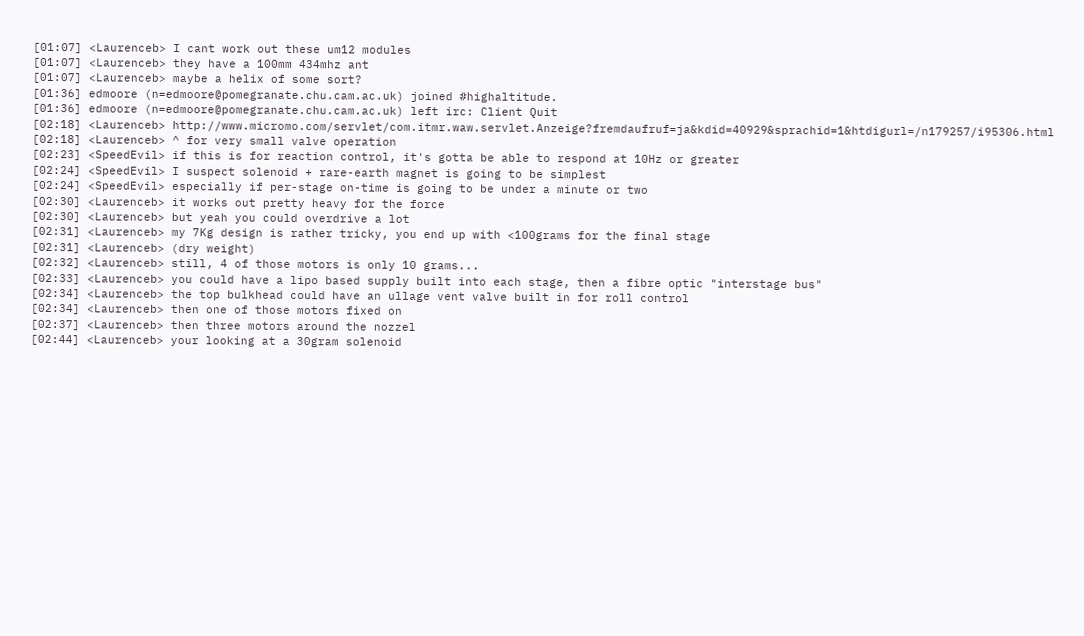[01:07] <Laurenceb> I cant work out these um12 modules
[01:07] <Laurenceb> they have a 100mm 434mhz ant
[01:07] <Laurenceb> maybe a helix of some sort?
[01:36] edmoore (n=edmoore@pomegranate.chu.cam.ac.uk) joined #highaltitude.
[01:36] edmoore (n=edmoore@pomegranate.chu.cam.ac.uk) left irc: Client Quit
[02:18] <Laurenceb> http://www.micromo.com/servlet/com.itmr.waw.servlet.Anzeige?fremdaufruf=ja&kdid=40929&sprachid=1&htdigurl=/n179257/i95306.html
[02:18] <Laurenceb> ^ for very small valve operation
[02:23] <SpeedEvil> if this is for reaction control, it's gotta be able to respond at 10Hz or greater
[02:24] <SpeedEvil> I suspect solenoid + rare-earth magnet is going to be simplest
[02:24] <SpeedEvil> especially if per-stage on-time is going to be under a minute or two
[02:30] <Laurenceb> it works out pretty heavy for the force
[02:30] <Laurenceb> but yeah you could overdrive a lot
[02:31] <Laurenceb> my 7Kg design is rather tricky, you end up with <100grams for the final stage
[02:31] <Laurenceb> (dry weight)
[02:32] <Laurenceb> still, 4 of those motors is only 10 grams...
[02:33] <Laurenceb> you could have a lipo based supply built into each stage, then a fibre optic "interstage bus"
[02:34] <Laurenceb> the top bulkhead could have an ullage vent valve built in for roll control
[02:34] <Laurenceb> then one of those motors fixed on
[02:37] <Laurenceb> then three motors around the nozzel
[02:44] <Laurenceb> your looking at a 30gram solenoid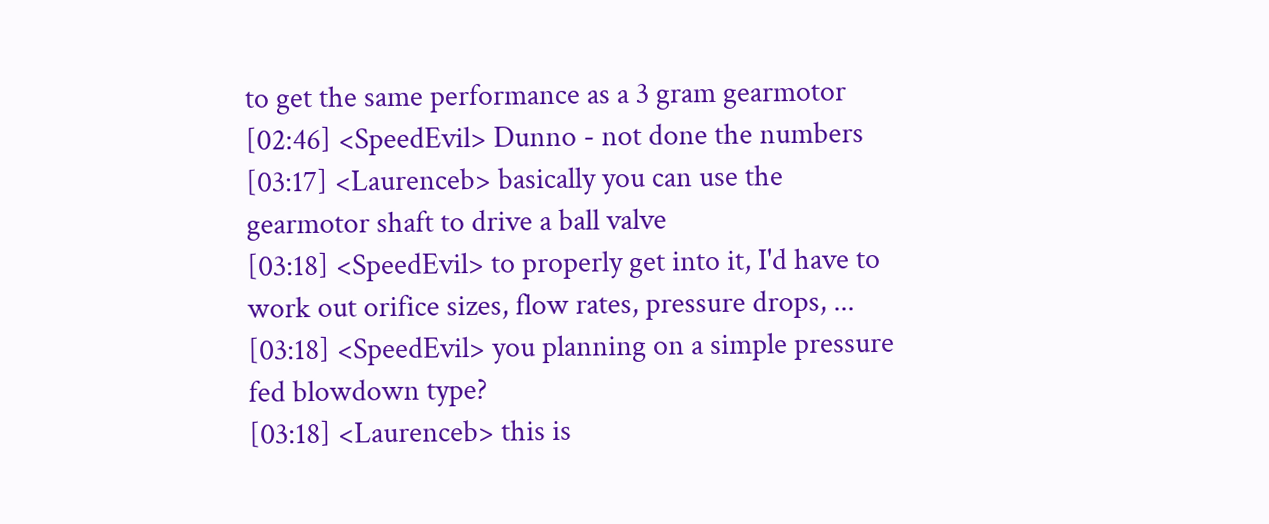to get the same performance as a 3 gram gearmotor
[02:46] <SpeedEvil> Dunno - not done the numbers
[03:17] <Laurenceb> basically you can use the gearmotor shaft to drive a ball valve
[03:18] <SpeedEvil> to properly get into it, I'd have to work out orifice sizes, flow rates, pressure drops, ...
[03:18] <SpeedEvil> you planning on a simple pressure fed blowdown type?
[03:18] <Laurenceb> this is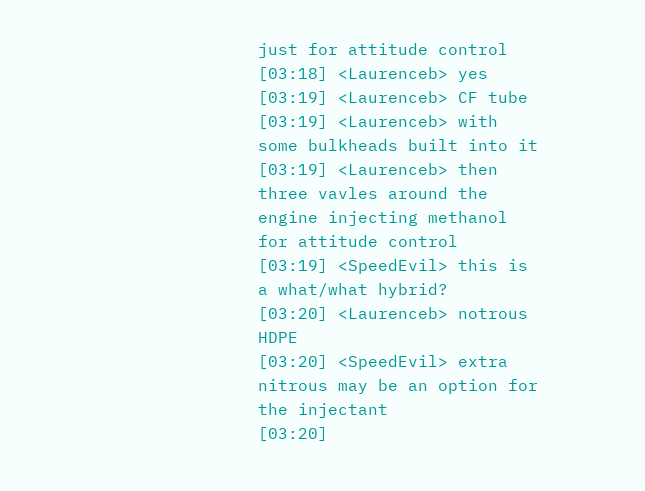just for attitude control
[03:18] <Laurenceb> yes
[03:19] <Laurenceb> CF tube
[03:19] <Laurenceb> with some bulkheads built into it
[03:19] <Laurenceb> then three vavles around the engine injecting methanol for attitude control
[03:19] <SpeedEvil> this is a what/what hybrid?
[03:20] <Laurenceb> notrous HDPE
[03:20] <SpeedEvil> extra nitrous may be an option for the injectant
[03:20]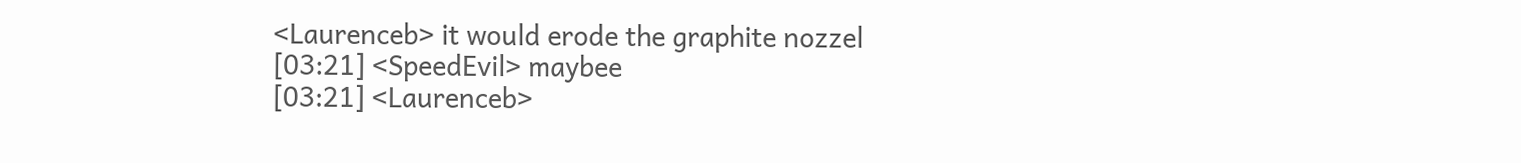<Laurenceb> it would erode the graphite nozzel
[03:21] <SpeedEvil> maybee
[03:21] <Laurenceb>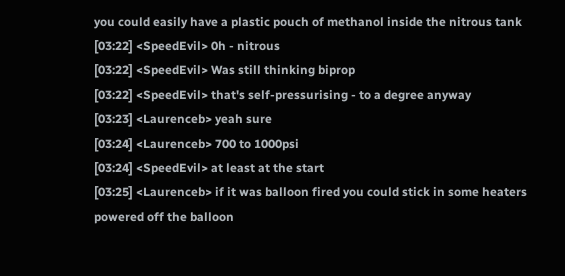you could easily have a plastic pouch of methanol inside the nitrous tank
[03:22] <SpeedEvil> 0h - nitrous
[03:22] <SpeedEvil> Was still thinking biprop
[03:22] <SpeedEvil> that's self-pressurising - to a degree anyway
[03:23] <Laurenceb> yeah sure
[03:24] <Laurenceb> 700 to 1000psi
[03:24] <SpeedEvil> at least at the start
[03:25] <Laurenceb> if it was balloon fired you could stick in some heaters powered off the balloon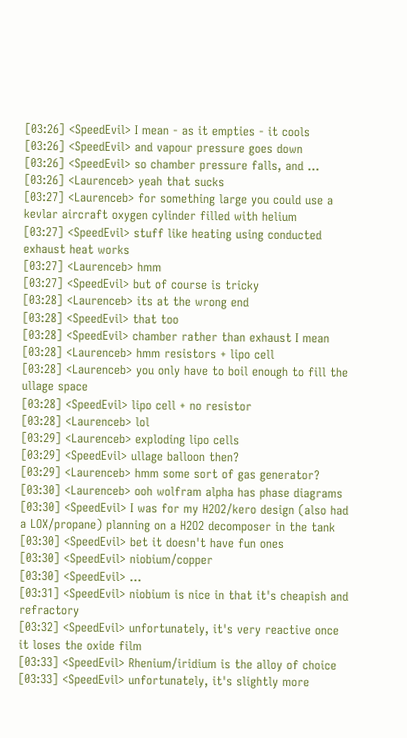[03:26] <SpeedEvil> I mean - as it empties - it cools
[03:26] <SpeedEvil> and vapour pressure goes down
[03:26] <SpeedEvil> so chamber pressure falls, and ...
[03:26] <Laurenceb> yeah that sucks
[03:27] <Laurenceb> for something large you could use a kevlar aircraft oxygen cylinder filled with helium
[03:27] <SpeedEvil> stuff like heating using conducted exhaust heat works
[03:27] <Laurenceb> hmm
[03:27] <SpeedEvil> but of course is tricky
[03:28] <Laurenceb> its at the wrong end
[03:28] <SpeedEvil> that too
[03:28] <SpeedEvil> chamber rather than exhaust I mean
[03:28] <Laurenceb> hmm resistors + lipo cell
[03:28] <Laurenceb> you only have to boil enough to fill the ullage space
[03:28] <SpeedEvil> lipo cell + no resistor
[03:28] <Laurenceb> lol
[03:29] <Laurenceb> exploding lipo cells
[03:29] <SpeedEvil> ullage balloon then?
[03:29] <Laurenceb> hmm some sort of gas generator?
[03:30] <Laurenceb> ooh wolfram alpha has phase diagrams
[03:30] <SpeedEvil> I was for my H2O2/kero design (also had a LOX/propane) planning on a H2O2 decomposer in the tank
[03:30] <SpeedEvil> bet it doesn't have fun ones
[03:30] <SpeedEvil> niobium/copper
[03:30] <SpeedEvil> ...
[03:31] <SpeedEvil> niobium is nice in that it's cheapish and refractory
[03:32] <SpeedEvil> unfortunately, it's very reactive once it loses the oxide film
[03:33] <SpeedEvil> Rhenium/iridium is the alloy of choice
[03:33] <SpeedEvil> unfortunately, it's slightly more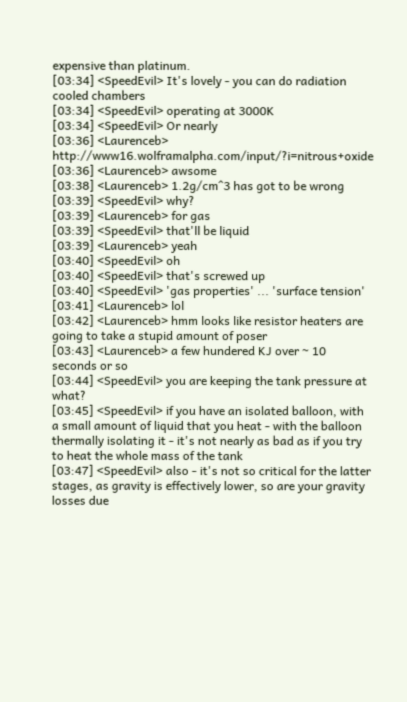expensive than platinum.
[03:34] <SpeedEvil> It's lovely - you can do radiation cooled chambers
[03:34] <SpeedEvil> operating at 3000K
[03:34] <SpeedEvil> Or nearly
[03:36] <Laurenceb> http://www16.wolframalpha.com/input/?i=nitrous+oxide
[03:36] <Laurenceb> awsome
[03:38] <Laurenceb> 1.2g/cm^3 has got to be wrong
[03:39] <SpeedEvil> why?
[03:39] <Laurenceb> for gas
[03:39] <SpeedEvil> that'll be liquid
[03:39] <Laurenceb> yeah
[03:40] <SpeedEvil> oh
[03:40] <SpeedEvil> that's screwed up
[03:40] <SpeedEvil> 'gas properties' ... 'surface tension'
[03:41] <Laurenceb> lol
[03:42] <Laurenceb> hmm looks like resistor heaters are going to take a stupid amount of poser
[03:43] <Laurenceb> a few hundered KJ over ~ 10 seconds or so
[03:44] <SpeedEvil> you are keeping the tank pressure at what?
[03:45] <SpeedEvil> if you have an isolated balloon, with a small amount of liquid that you heat - with the balloon thermally isolating it - it's not nearly as bad as if you try to heat the whole mass of the tank
[03:47] <SpeedEvil> also - it's not so critical for the latter stages, as gravity is effectively lower, so are your gravity losses due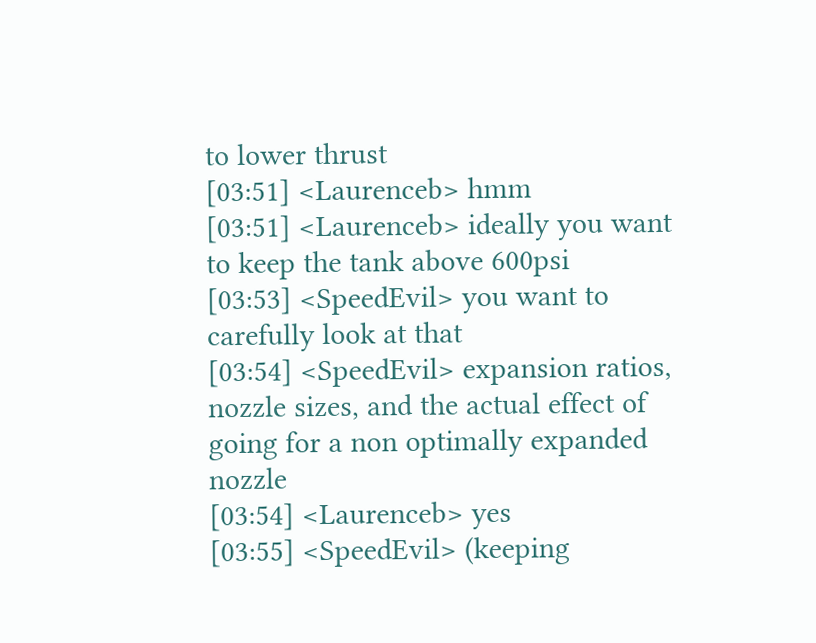to lower thrust
[03:51] <Laurenceb> hmm
[03:51] <Laurenceb> ideally you want to keep the tank above 600psi
[03:53] <SpeedEvil> you want to carefully look at that
[03:54] <SpeedEvil> expansion ratios, nozzle sizes, and the actual effect of going for a non optimally expanded nozzle
[03:54] <Laurenceb> yes
[03:55] <SpeedEvil> (keeping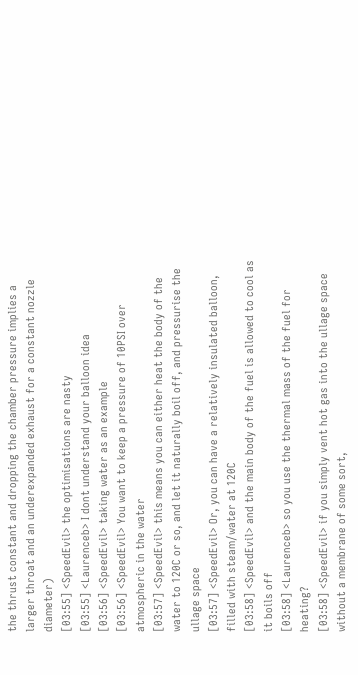the thrust constant and dropping the chamber pressure implies a larger throat and an underexpanded exhaust for a constant nozzle diameter)
[03:55] <SpeedEvil> the optimisations are nasty
[03:55] <Laurenceb> I dont understand your balloon idea
[03:56] <SpeedEvil> taking water as an example
[03:56] <SpeedEvil> You want to keep a pressure of 10PSI over atmospheric in the water
[03:57] <SpeedEvil> this means you can either heat the body of the water to 120C or so, and let it naturally boil off, and pressurise the ullage space
[03:57] <SpeedEvil> Or, you can have a relatively insulated balloon, filled with steam/water at 120C
[03:58] <SpeedEvil> and the main body of the fuel is allowed to cool as it boils off
[03:58] <Laurenceb> so you use the thermal mass of the fuel for heating?
[03:58] <SpeedEvil> if you simply vent hot gas into the ullage space without a membrane of some sort,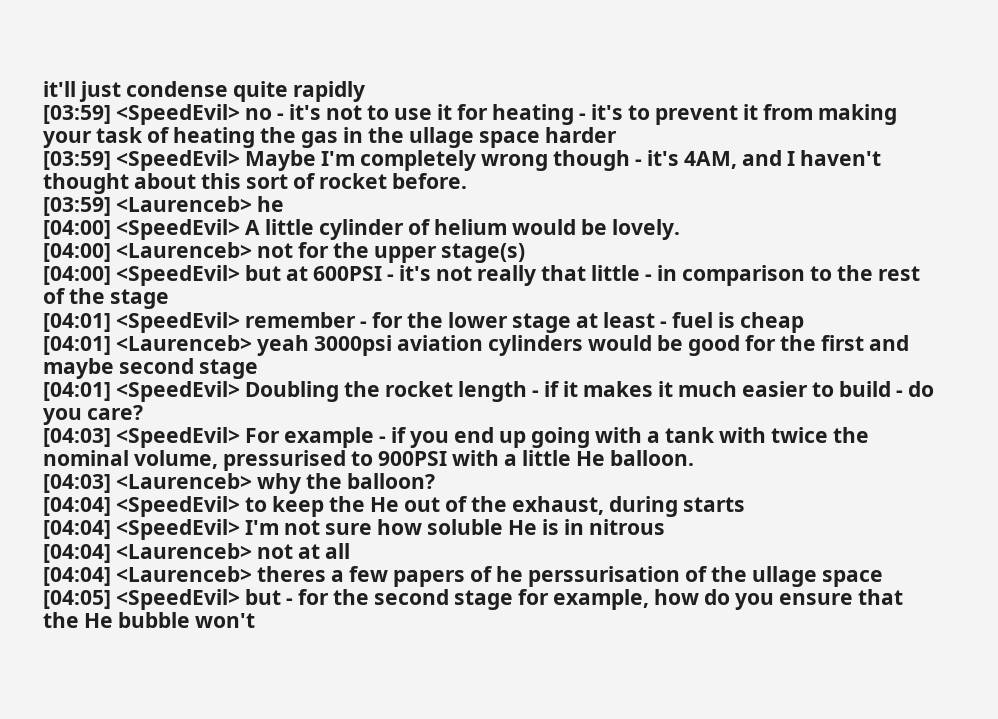it'll just condense quite rapidly
[03:59] <SpeedEvil> no - it's not to use it for heating - it's to prevent it from making your task of heating the gas in the ullage space harder
[03:59] <SpeedEvil> Maybe I'm completely wrong though - it's 4AM, and I haven't thought about this sort of rocket before.
[03:59] <Laurenceb> he
[04:00] <SpeedEvil> A little cylinder of helium would be lovely.
[04:00] <Laurenceb> not for the upper stage(s)
[04:00] <SpeedEvil> but at 600PSI - it's not really that little - in comparison to the rest of the stage
[04:01] <SpeedEvil> remember - for the lower stage at least - fuel is cheap
[04:01] <Laurenceb> yeah 3000psi aviation cylinders would be good for the first and maybe second stage
[04:01] <SpeedEvil> Doubling the rocket length - if it makes it much easier to build - do you care?
[04:03] <SpeedEvil> For example - if you end up going with a tank with twice the nominal volume, pressurised to 900PSI with a little He balloon.
[04:03] <Laurenceb> why the balloon?
[04:04] <SpeedEvil> to keep the He out of the exhaust, during starts
[04:04] <SpeedEvil> I'm not sure how soluble He is in nitrous
[04:04] <Laurenceb> not at all
[04:04] <Laurenceb> theres a few papers of he perssurisation of the ullage space
[04:05] <SpeedEvil> but - for the second stage for example, how do you ensure that the He bubble won't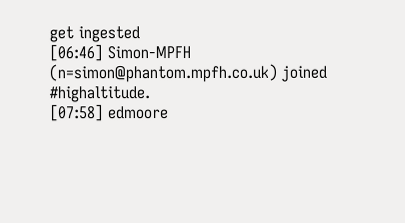get ingested
[06:46] Simon-MPFH (n=simon@phantom.mpfh.co.uk) joined #highaltitude.
[07:58] edmoore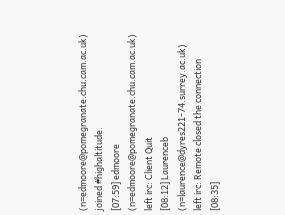(n=edmoore@pomegranate.chu.cam.ac.uk) joined #highaltitude.
[07:59] edmoore (n=edmoore@pomegranate.chu.cam.ac.uk) left irc: Client Quit
[08:12] Laurenceb (n=laurence@dyres221-74.surrey.ac.uk) left irc: Remote closed the connection
[08:35]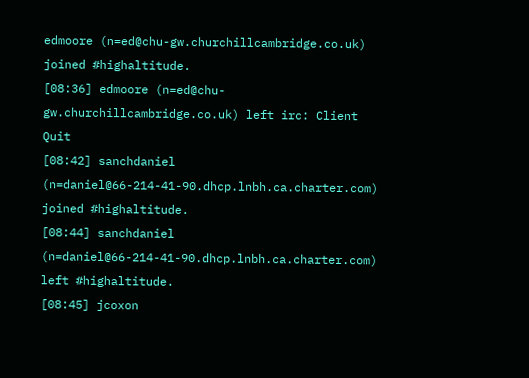edmoore (n=ed@chu-gw.churchillcambridge.co.uk) joined #highaltitude.
[08:36] edmoore (n=ed@chu-gw.churchillcambridge.co.uk) left irc: Client Quit
[08:42] sanchdaniel (n=daniel@66-214-41-90.dhcp.lnbh.ca.charter.com) joined #highaltitude.
[08:44] sanchdaniel (n=daniel@66-214-41-90.dhcp.lnbh.ca.charter.com) left #highaltitude.
[08:45] jcoxon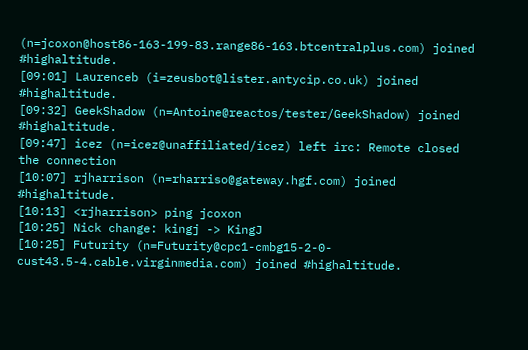(n=jcoxon@host86-163-199-83.range86-163.btcentralplus.com) joined #highaltitude.
[09:01] Laurenceb (i=zeusbot@lister.antycip.co.uk) joined #highaltitude.
[09:32] GeekShadow (n=Antoine@reactos/tester/GeekShadow) joined #highaltitude.
[09:47] icez (n=icez@unaffiliated/icez) left irc: Remote closed the connection
[10:07] rjharrison (n=rharriso@gateway.hgf.com) joined #highaltitude.
[10:13] <rjharrison> ping jcoxon
[10:25] Nick change: kingj -> KingJ
[10:25] Futurity (n=Futurity@cpc1-cmbg15-2-0-cust43.5-4.cable.virginmedia.com) joined #highaltitude.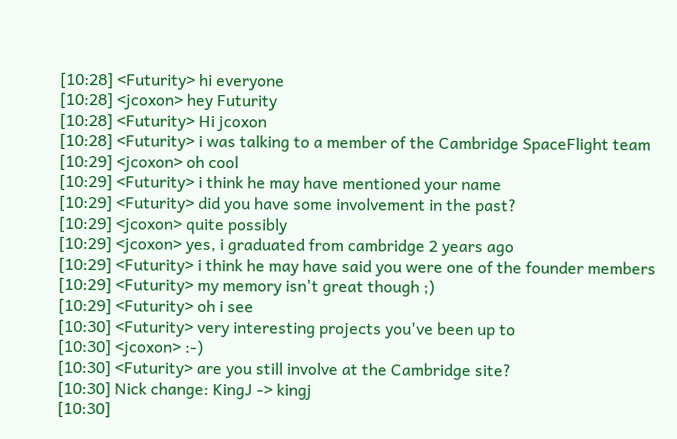[10:28] <Futurity> hi everyone
[10:28] <jcoxon> hey Futurity
[10:28] <Futurity> Hi jcoxon
[10:28] <Futurity> i was talking to a member of the Cambridge SpaceFlight team
[10:29] <jcoxon> oh cool
[10:29] <Futurity> i think he may have mentioned your name
[10:29] <Futurity> did you have some involvement in the past?
[10:29] <jcoxon> quite possibly
[10:29] <jcoxon> yes, i graduated from cambridge 2 years ago
[10:29] <Futurity> i think he may have said you were one of the founder members
[10:29] <Futurity> my memory isn't great though ;)
[10:29] <Futurity> oh i see
[10:30] <Futurity> very interesting projects you've been up to
[10:30] <jcoxon> :-)
[10:30] <Futurity> are you still involve at the Cambridge site?
[10:30] Nick change: KingJ -> kingj
[10:30]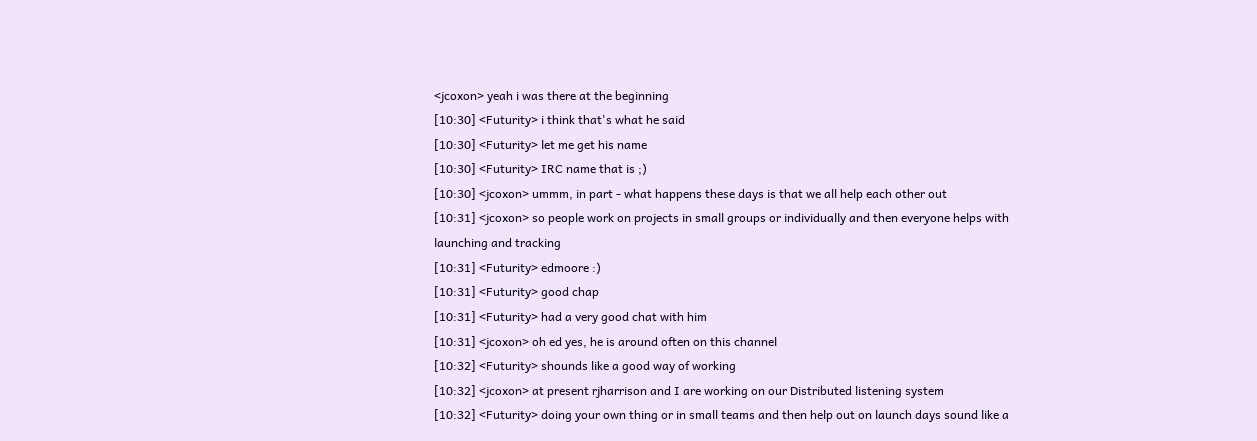<jcoxon> yeah i was there at the beginning
[10:30] <Futurity> i think that's what he said
[10:30] <Futurity> let me get his name
[10:30] <Futurity> IRC name that is ;)
[10:30] <jcoxon> ummm, in part - what happens these days is that we all help each other out
[10:31] <jcoxon> so people work on projects in small groups or individually and then everyone helps with launching and tracking
[10:31] <Futurity> edmoore :)
[10:31] <Futurity> good chap
[10:31] <Futurity> had a very good chat with him
[10:31] <jcoxon> oh ed yes, he is around often on this channel
[10:32] <Futurity> shounds like a good way of working
[10:32] <jcoxon> at present rjharrison and I are working on our Distributed listening system
[10:32] <Futurity> doing your own thing or in small teams and then help out on launch days sound like a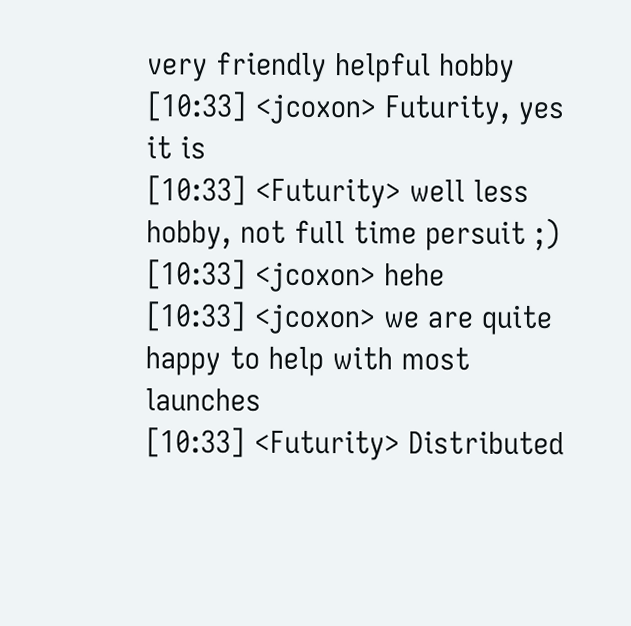very friendly helpful hobby
[10:33] <jcoxon> Futurity, yes it is
[10:33] <Futurity> well less hobby, not full time persuit ;)
[10:33] <jcoxon> hehe
[10:33] <jcoxon> we are quite happy to help with most launches
[10:33] <Futurity> Distributed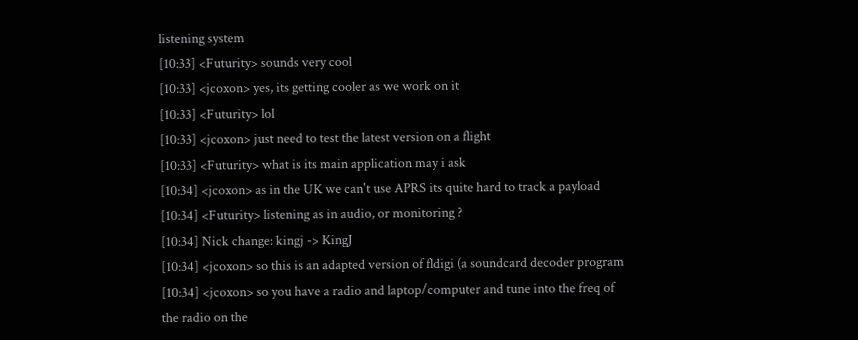listening system
[10:33] <Futurity> sounds very cool
[10:33] <jcoxon> yes, its getting cooler as we work on it
[10:33] <Futurity> lol
[10:33] <jcoxon> just need to test the latest version on a flight
[10:33] <Futurity> what is its main application may i ask
[10:34] <jcoxon> as in the UK we can't use APRS its quite hard to track a payload
[10:34] <Futurity> listening as in audio, or monitoring ?
[10:34] Nick change: kingj -> KingJ
[10:34] <jcoxon> so this is an adapted version of fldigi (a soundcard decoder program
[10:34] <jcoxon> so you have a radio and laptop/computer and tune into the freq of the radio on the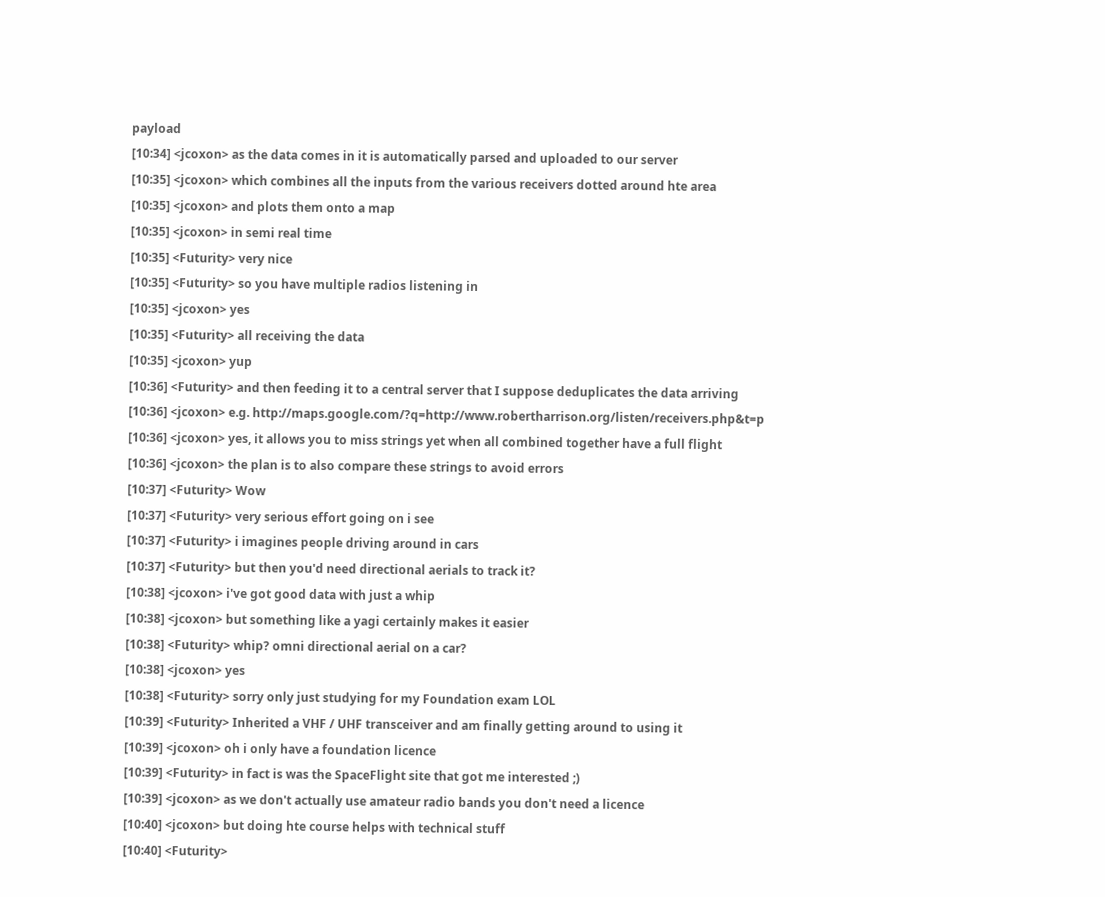payload
[10:34] <jcoxon> as the data comes in it is automatically parsed and uploaded to our server
[10:35] <jcoxon> which combines all the inputs from the various receivers dotted around hte area
[10:35] <jcoxon> and plots them onto a map
[10:35] <jcoxon> in semi real time
[10:35] <Futurity> very nice
[10:35] <Futurity> so you have multiple radios listening in
[10:35] <jcoxon> yes
[10:35] <Futurity> all receiving the data
[10:35] <jcoxon> yup
[10:36] <Futurity> and then feeding it to a central server that I suppose deduplicates the data arriving
[10:36] <jcoxon> e.g. http://maps.google.com/?q=http://www.robertharrison.org/listen/receivers.php&t=p
[10:36] <jcoxon> yes, it allows you to miss strings yet when all combined together have a full flight
[10:36] <jcoxon> the plan is to also compare these strings to avoid errors
[10:37] <Futurity> Wow
[10:37] <Futurity> very serious effort going on i see
[10:37] <Futurity> i imagines people driving around in cars
[10:37] <Futurity> but then you'd need directional aerials to track it?
[10:38] <jcoxon> i've got good data with just a whip
[10:38] <jcoxon> but something like a yagi certainly makes it easier
[10:38] <Futurity> whip? omni directional aerial on a car?
[10:38] <jcoxon> yes
[10:38] <Futurity> sorry only just studying for my Foundation exam LOL
[10:39] <Futurity> Inherited a VHF / UHF transceiver and am finally getting around to using it
[10:39] <jcoxon> oh i only have a foundation licence
[10:39] <Futurity> in fact is was the SpaceFlight site that got me interested ;)
[10:39] <jcoxon> as we don't actually use amateur radio bands you don't need a licence
[10:40] <jcoxon> but doing hte course helps with technical stuff
[10:40] <Futurity>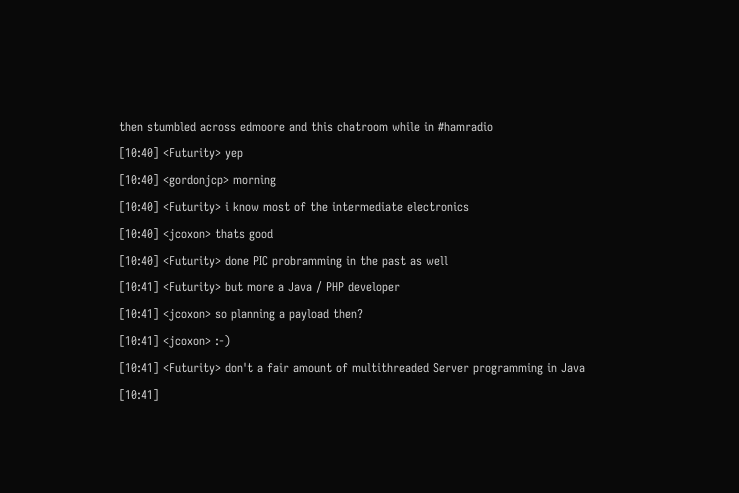then stumbled across edmoore and this chatroom while in #hamradio
[10:40] <Futurity> yep
[10:40] <gordonjcp> morning
[10:40] <Futurity> i know most of the intermediate electronics
[10:40] <jcoxon> thats good
[10:40] <Futurity> done PIC probramming in the past as well
[10:41] <Futurity> but more a Java / PHP developer
[10:41] <jcoxon> so planning a payload then?
[10:41] <jcoxon> :-)
[10:41] <Futurity> don't a fair amount of multithreaded Server programming in Java
[10:41]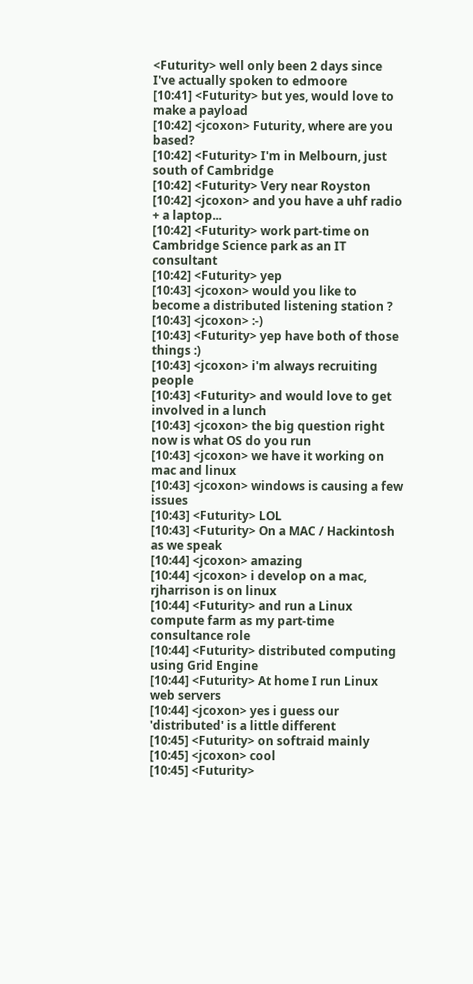<Futurity> well only been 2 days since I've actually spoken to edmoore
[10:41] <Futurity> but yes, would love to make a payload
[10:42] <jcoxon> Futurity, where are you based?
[10:42] <Futurity> I'm in Melbourn, just south of Cambridge
[10:42] <Futurity> Very near Royston
[10:42] <jcoxon> and you have a uhf radio + a laptop...
[10:42] <Futurity> work part-time on Cambridge Science park as an IT consultant
[10:42] <Futurity> yep
[10:43] <jcoxon> would you like to become a distributed listening station ?
[10:43] <jcoxon> :-)
[10:43] <Futurity> yep have both of those things :)
[10:43] <jcoxon> i'm always recruiting people
[10:43] <Futurity> and would love to get involved in a lunch
[10:43] <jcoxon> the big question right now is what OS do you run
[10:43] <jcoxon> we have it working on mac and linux
[10:43] <jcoxon> windows is causing a few issues
[10:43] <Futurity> LOL
[10:43] <Futurity> On a MAC / Hackintosh as we speak
[10:44] <jcoxon> amazing
[10:44] <jcoxon> i develop on a mac, rjharrison is on linux
[10:44] <Futurity> and run a Linux compute farm as my part-time consultance role
[10:44] <Futurity> distributed computing using Grid Engine
[10:44] <Futurity> At home I run Linux web servers
[10:44] <jcoxon> yes i guess our 'distributed' is a little different
[10:45] <Futurity> on softraid mainly
[10:45] <jcoxon> cool
[10:45] <Futurity>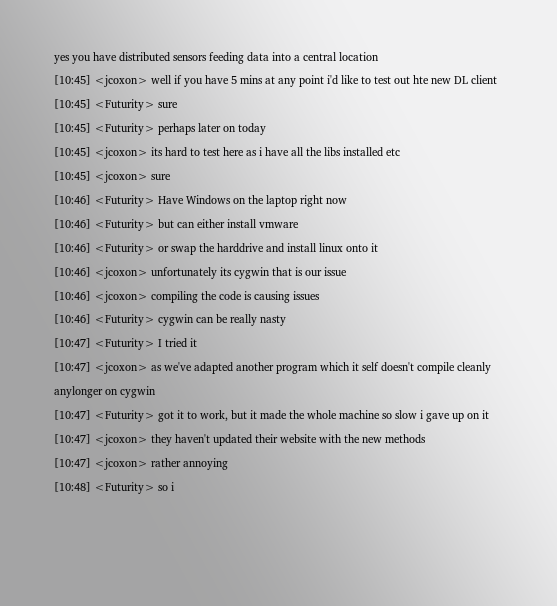yes you have distributed sensors feeding data into a central location
[10:45] <jcoxon> well if you have 5 mins at any point i'd like to test out hte new DL client
[10:45] <Futurity> sure
[10:45] <Futurity> perhaps later on today
[10:45] <jcoxon> its hard to test here as i have all the libs installed etc
[10:45] <jcoxon> sure
[10:46] <Futurity> Have Windows on the laptop right now
[10:46] <Futurity> but can either install vmware
[10:46] <Futurity> or swap the harddrive and install linux onto it
[10:46] <jcoxon> unfortunately its cygwin that is our issue
[10:46] <jcoxon> compiling the code is causing issues
[10:46] <Futurity> cygwin can be really nasty
[10:47] <Futurity> I tried it
[10:47] <jcoxon> as we've adapted another program which it self doesn't compile cleanly anylonger on cygwin
[10:47] <Futurity> got it to work, but it made the whole machine so slow i gave up on it
[10:47] <jcoxon> they haven't updated their website with the new methods
[10:47] <jcoxon> rather annoying
[10:48] <Futurity> so i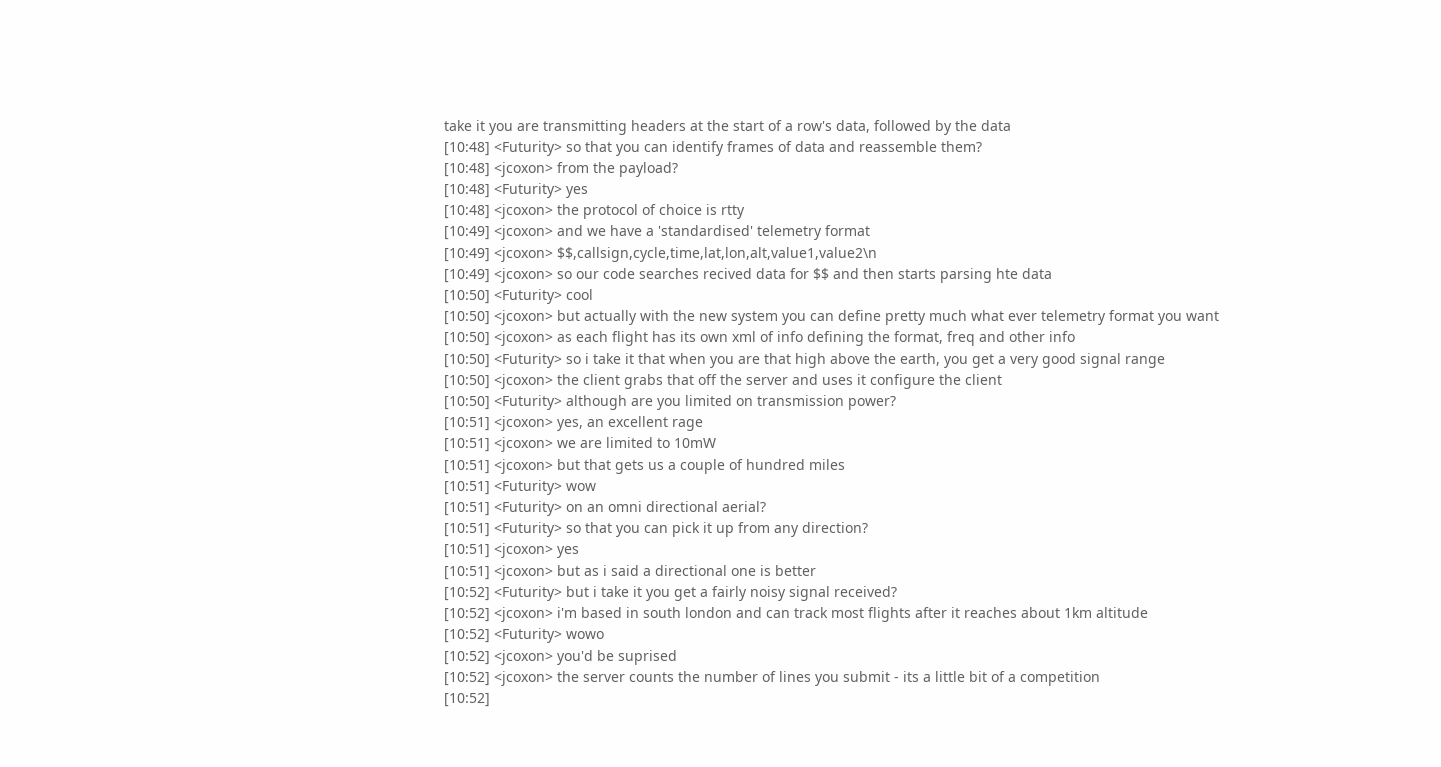take it you are transmitting headers at the start of a row's data, followed by the data
[10:48] <Futurity> so that you can identify frames of data and reassemble them?
[10:48] <jcoxon> from the payload?
[10:48] <Futurity> yes
[10:48] <jcoxon> the protocol of choice is rtty
[10:49] <jcoxon> and we have a 'standardised' telemetry format
[10:49] <jcoxon> $$,callsign,cycle,time,lat,lon,alt,value1,value2\n
[10:49] <jcoxon> so our code searches recived data for $$ and then starts parsing hte data
[10:50] <Futurity> cool
[10:50] <jcoxon> but actually with the new system you can define pretty much what ever telemetry format you want
[10:50] <jcoxon> as each flight has its own xml of info defining the format, freq and other info
[10:50] <Futurity> so i take it that when you are that high above the earth, you get a very good signal range
[10:50] <jcoxon> the client grabs that off the server and uses it configure the client
[10:50] <Futurity> although are you limited on transmission power?
[10:51] <jcoxon> yes, an excellent rage
[10:51] <jcoxon> we are limited to 10mW
[10:51] <jcoxon> but that gets us a couple of hundred miles
[10:51] <Futurity> wow
[10:51] <Futurity> on an omni directional aerial?
[10:51] <Futurity> so that you can pick it up from any direction?
[10:51] <jcoxon> yes
[10:51] <jcoxon> but as i said a directional one is better
[10:52] <Futurity> but i take it you get a fairly noisy signal received?
[10:52] <jcoxon> i'm based in south london and can track most flights after it reaches about 1km altitude
[10:52] <Futurity> wowo
[10:52] <jcoxon> you'd be suprised
[10:52] <jcoxon> the server counts the number of lines you submit - its a little bit of a competition
[10:52]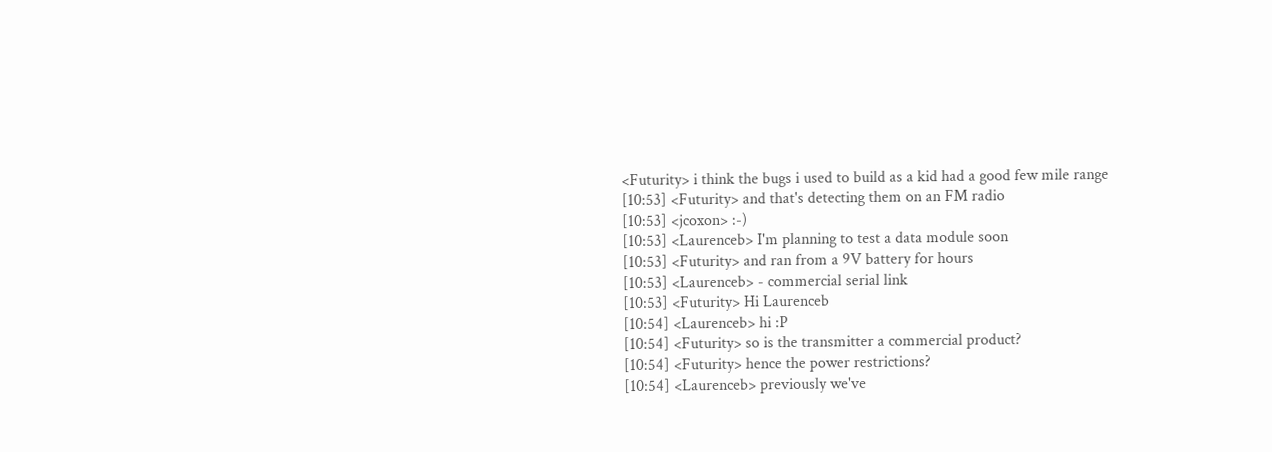<Futurity> i think the bugs i used to build as a kid had a good few mile range
[10:53] <Futurity> and that's detecting them on an FM radio
[10:53] <jcoxon> :-)
[10:53] <Laurenceb> I'm planning to test a data module soon
[10:53] <Futurity> and ran from a 9V battery for hours
[10:53] <Laurenceb> - commercial serial link
[10:53] <Futurity> Hi Laurenceb
[10:54] <Laurenceb> hi :P
[10:54] <Futurity> so is the transmitter a commercial product?
[10:54] <Futurity> hence the power restrictions?
[10:54] <Laurenceb> previously we've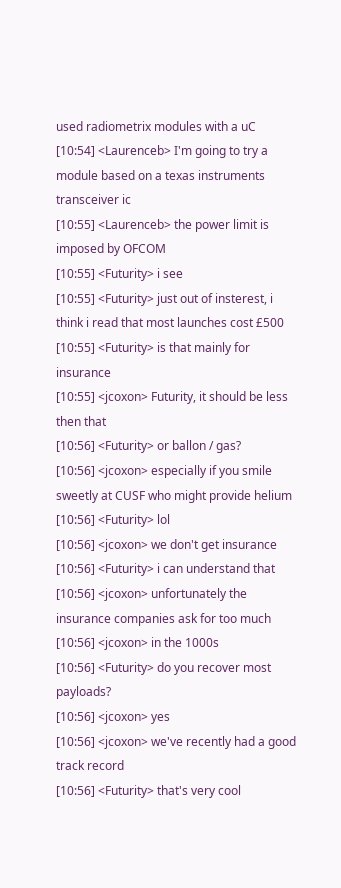used radiometrix modules with a uC
[10:54] <Laurenceb> I'm going to try a module based on a texas instruments transceiver ic
[10:55] <Laurenceb> the power limit is imposed by OFCOM
[10:55] <Futurity> i see
[10:55] <Futurity> just out of insterest, i think i read that most launches cost £500
[10:55] <Futurity> is that mainly for insurance
[10:55] <jcoxon> Futurity, it should be less then that
[10:56] <Futurity> or ballon / gas?
[10:56] <jcoxon> especially if you smile sweetly at CUSF who might provide helium
[10:56] <Futurity> lol
[10:56] <jcoxon> we don't get insurance
[10:56] <Futurity> i can understand that
[10:56] <jcoxon> unfortunately the insurance companies ask for too much
[10:56] <jcoxon> in the 1000s
[10:56] <Futurity> do you recover most payloads?
[10:56] <jcoxon> yes
[10:56] <jcoxon> we've recently had a good track record
[10:56] <Futurity> that's very cool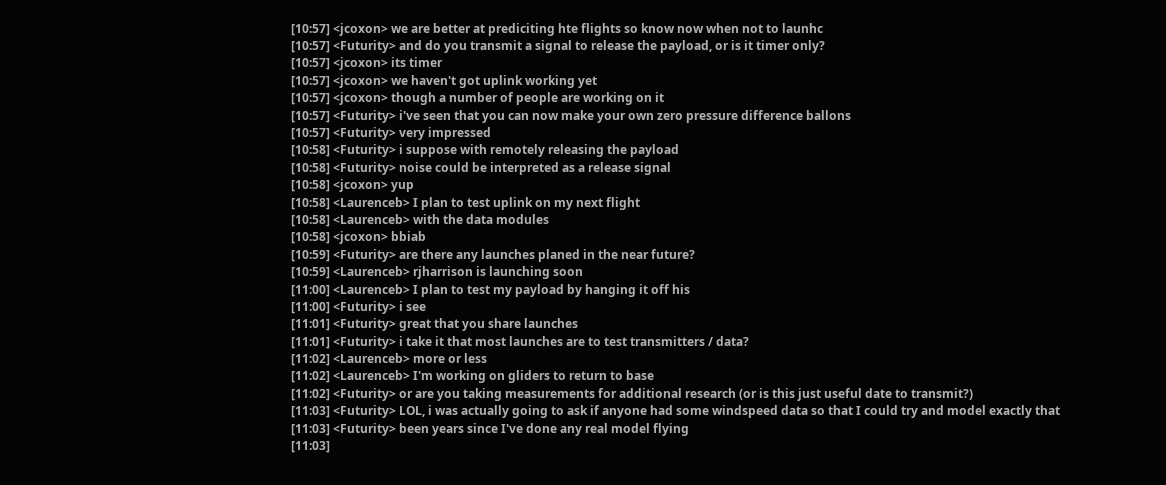[10:57] <jcoxon> we are better at prediciting hte flights so know now when not to launhc
[10:57] <Futurity> and do you transmit a signal to release the payload, or is it timer only?
[10:57] <jcoxon> its timer
[10:57] <jcoxon> we haven't got uplink working yet
[10:57] <jcoxon> though a number of people are working on it
[10:57] <Futurity> i've seen that you can now make your own zero pressure difference ballons
[10:57] <Futurity> very impressed
[10:58] <Futurity> i suppose with remotely releasing the payload
[10:58] <Futurity> noise could be interpreted as a release signal
[10:58] <jcoxon> yup
[10:58] <Laurenceb> I plan to test uplink on my next flight
[10:58] <Laurenceb> with the data modules
[10:58] <jcoxon> bbiab
[10:59] <Futurity> are there any launches planed in the near future?
[10:59] <Laurenceb> rjharrison is launching soon
[11:00] <Laurenceb> I plan to test my payload by hanging it off his
[11:00] <Futurity> i see
[11:01] <Futurity> great that you share launches
[11:01] <Futurity> i take it that most launches are to test transmitters / data?
[11:02] <Laurenceb> more or less
[11:02] <Laurenceb> I'm working on gliders to return to base
[11:02] <Futurity> or are you taking measurements for additional research (or is this just useful date to transmit?)
[11:03] <Futurity> LOL, i was actually going to ask if anyone had some windspeed data so that I could try and model exactly that
[11:03] <Futurity> been years since I've done any real model flying
[11:03]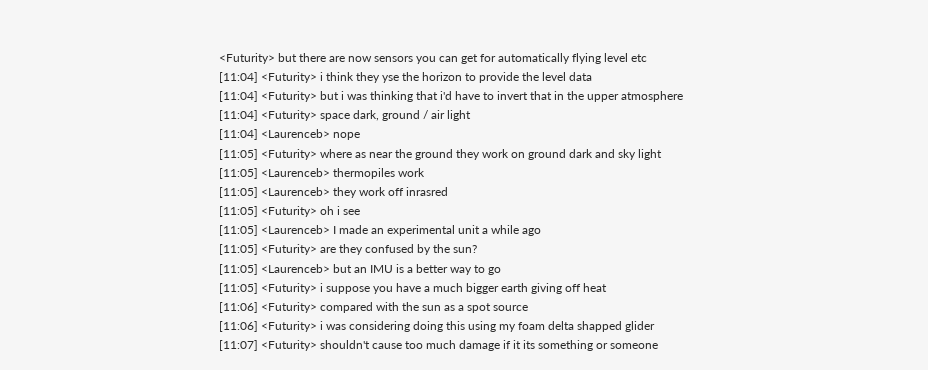<Futurity> but there are now sensors you can get for automatically flying level etc
[11:04] <Futurity> i think they yse the horizon to provide the level data
[11:04] <Futurity> but i was thinking that i'd have to invert that in the upper atmosphere
[11:04] <Futurity> space dark, ground / air light
[11:04] <Laurenceb> nope
[11:05] <Futurity> where as near the ground they work on ground dark and sky light
[11:05] <Laurenceb> thermopiles work
[11:05] <Laurenceb> they work off inrasred
[11:05] <Futurity> oh i see
[11:05] <Laurenceb> I made an experimental unit a while ago
[11:05] <Futurity> are they confused by the sun?
[11:05] <Laurenceb> but an IMU is a better way to go
[11:05] <Futurity> i suppose you have a much bigger earth giving off heat
[11:06] <Futurity> compared with the sun as a spot source
[11:06] <Futurity> i was considering doing this using my foam delta shapped glider
[11:07] <Futurity> shouldn't cause too much damage if it its something or someone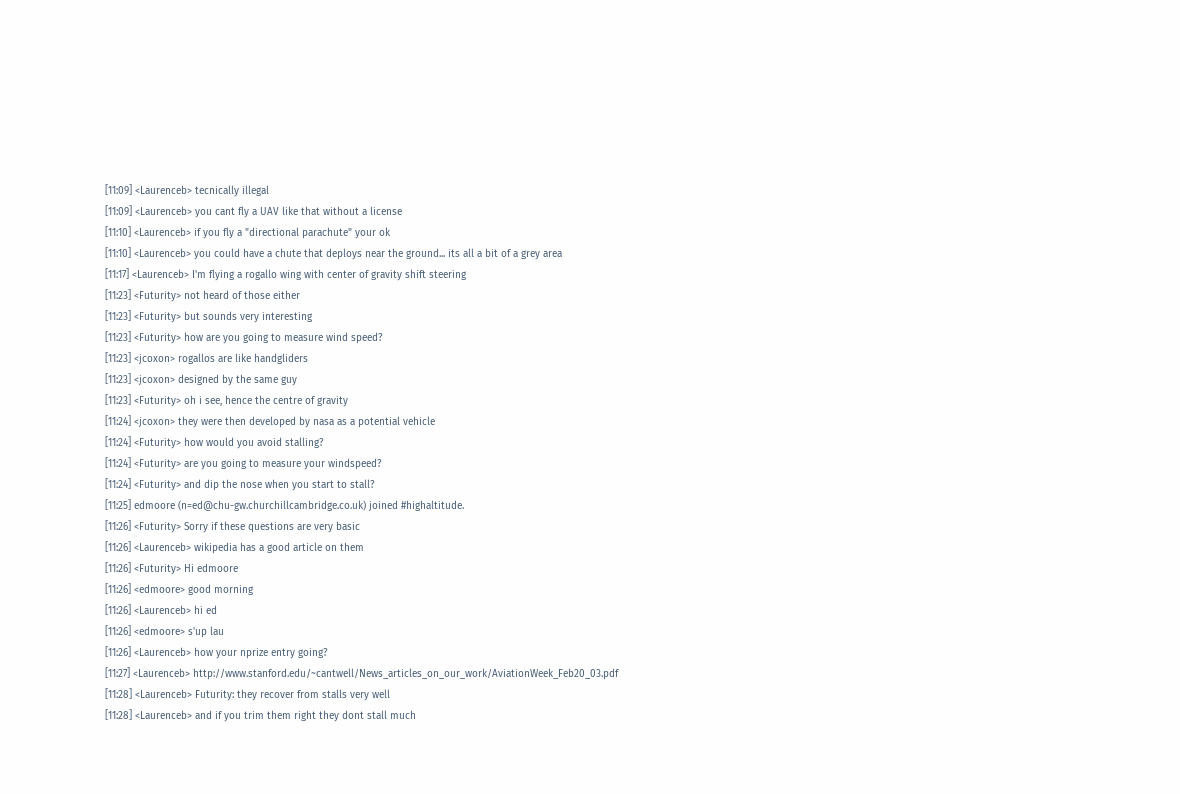[11:09] <Laurenceb> tecnically illegal
[11:09] <Laurenceb> you cant fly a UAV like that without a license
[11:10] <Laurenceb> if you fly a "directional parachute" your ok
[11:10] <Laurenceb> you could have a chute that deploys near the ground... its all a bit of a grey area
[11:17] <Laurenceb> I'm flying a rogallo wing with center of gravity shift steering
[11:23] <Futurity> not heard of those either
[11:23] <Futurity> but sounds very interesting
[11:23] <Futurity> how are you going to measure wind speed?
[11:23] <jcoxon> rogallos are like handgliders
[11:23] <jcoxon> designed by the same guy
[11:23] <Futurity> oh i see, hence the centre of gravity
[11:24] <jcoxon> they were then developed by nasa as a potential vehicle
[11:24] <Futurity> how would you avoid stalling?
[11:24] <Futurity> are you going to measure your windspeed?
[11:24] <Futurity> and dip the nose when you start to stall?
[11:25] edmoore (n=ed@chu-gw.churchillcambridge.co.uk) joined #highaltitude.
[11:26] <Futurity> Sorry if these questions are very basic
[11:26] <Laurenceb> wikipedia has a good article on them
[11:26] <Futurity> Hi edmoore
[11:26] <edmoore> good morning
[11:26] <Laurenceb> hi ed
[11:26] <edmoore> s'up lau
[11:26] <Laurenceb> how your nprize entry going?
[11:27] <Laurenceb> http://www.stanford.edu/~cantwell/News_articles_on_our_work/AviationWeek_Feb20_03.pdf
[11:28] <Laurenceb> Futurity: they recover from stalls very well
[11:28] <Laurenceb> and if you trim them right they dont stall much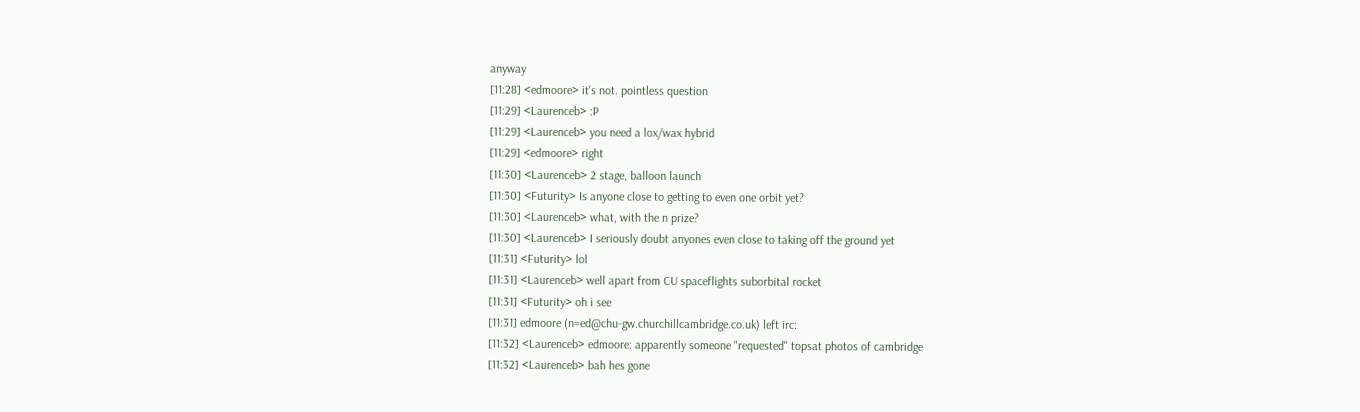anyway
[11:28] <edmoore> it's not. pointless question
[11:29] <Laurenceb> :P
[11:29] <Laurenceb> you need a lox/wax hybrid
[11:29] <edmoore> right
[11:30] <Laurenceb> 2 stage, balloon launch
[11:30] <Futurity> Is anyone close to getting to even one orbit yet?
[11:30] <Laurenceb> what, with the n prize?
[11:30] <Laurenceb> I seriously doubt anyones even close to taking off the ground yet
[11:31] <Futurity> lol
[11:31] <Laurenceb> well apart from CU spaceflights suborbital rocket
[11:31] <Futurity> oh i see
[11:31] edmoore (n=ed@chu-gw.churchillcambridge.co.uk) left irc:
[11:32] <Laurenceb> edmoore: apparently someone "requested" topsat photos of cambridge
[11:32] <Laurenceb> bah hes gone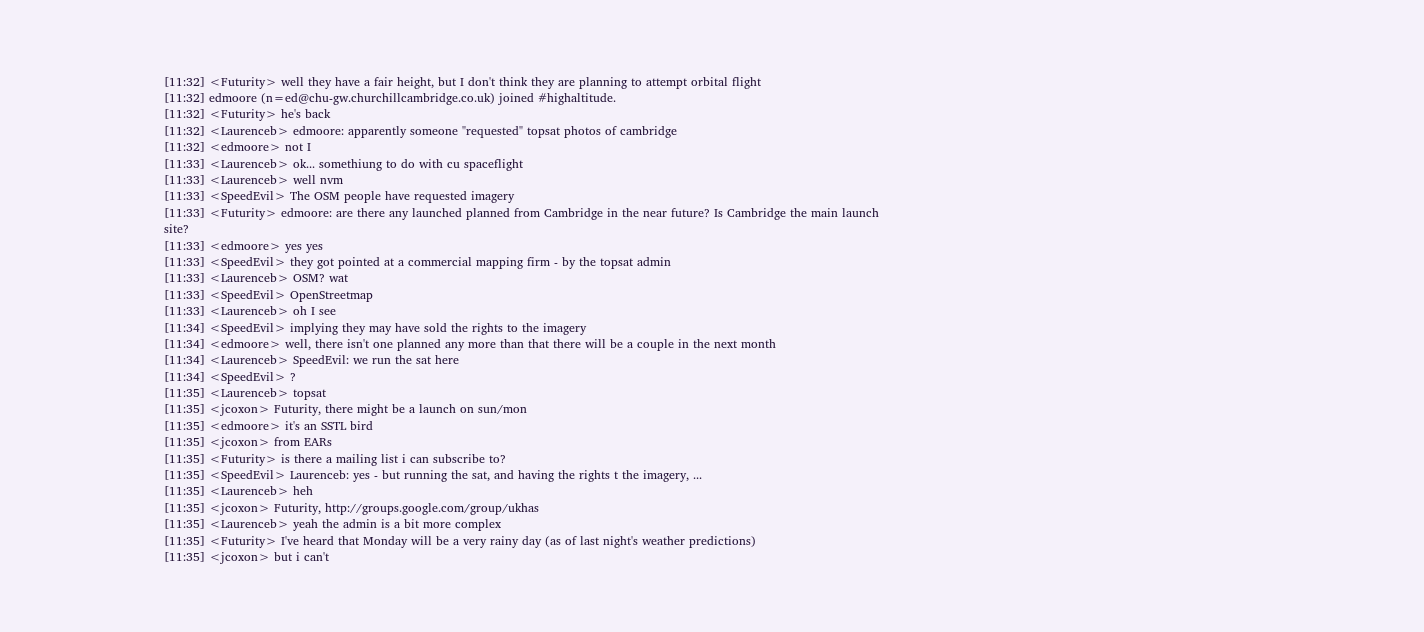[11:32] <Futurity> well they have a fair height, but I don't think they are planning to attempt orbital flight
[11:32] edmoore (n=ed@chu-gw.churchillcambridge.co.uk) joined #highaltitude.
[11:32] <Futurity> he's back
[11:32] <Laurenceb> edmoore: apparently someone "requested" topsat photos of cambridge
[11:32] <edmoore> not I
[11:33] <Laurenceb> ok... somethiung to do with cu spaceflight
[11:33] <Laurenceb> well nvm
[11:33] <SpeedEvil> The OSM people have requested imagery
[11:33] <Futurity> edmoore: are there any launched planned from Cambridge in the near future? Is Cambridge the main launch site?
[11:33] <edmoore> yes yes
[11:33] <SpeedEvil> they got pointed at a commercial mapping firm - by the topsat admin
[11:33] <Laurenceb> OSM? wat
[11:33] <SpeedEvil> OpenStreetmap
[11:33] <Laurenceb> oh I see
[11:34] <SpeedEvil> implying they may have sold the rights to the imagery
[11:34] <edmoore> well, there isn't one planned any more than that there will be a couple in the next month
[11:34] <Laurenceb> SpeedEvil: we run the sat here
[11:34] <SpeedEvil> ?
[11:35] <Laurenceb> topsat
[11:35] <jcoxon> Futurity, there might be a launch on sun/mon
[11:35] <edmoore> it's an SSTL bird
[11:35] <jcoxon> from EARs
[11:35] <Futurity> is there a mailing list i can subscribe to?
[11:35] <SpeedEvil> Laurenceb: yes - but running the sat, and having the rights t the imagery, ...
[11:35] <Laurenceb> heh
[11:35] <jcoxon> Futurity, http://groups.google.com/group/ukhas
[11:35] <Laurenceb> yeah the admin is a bit more complex
[11:35] <Futurity> I've heard that Monday will be a very rainy day (as of last night's weather predictions)
[11:35] <jcoxon> but i can't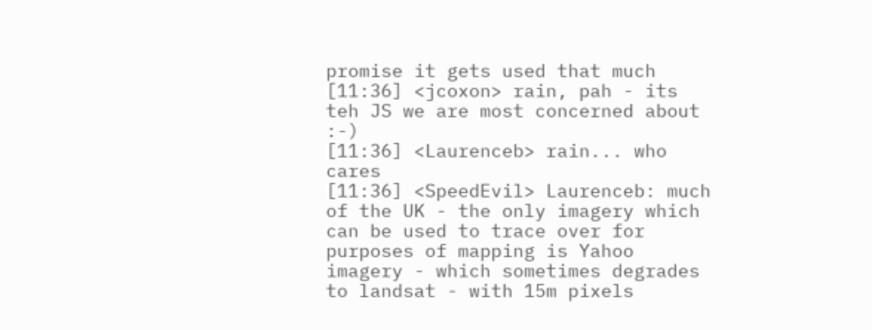promise it gets used that much
[11:36] <jcoxon> rain, pah - its teh JS we are most concerned about :-)
[11:36] <Laurenceb> rain... who cares
[11:36] <SpeedEvil> Laurenceb: much of the UK - the only imagery which can be used to trace over for purposes of mapping is Yahoo imagery - which sometimes degrades to landsat - with 15m pixels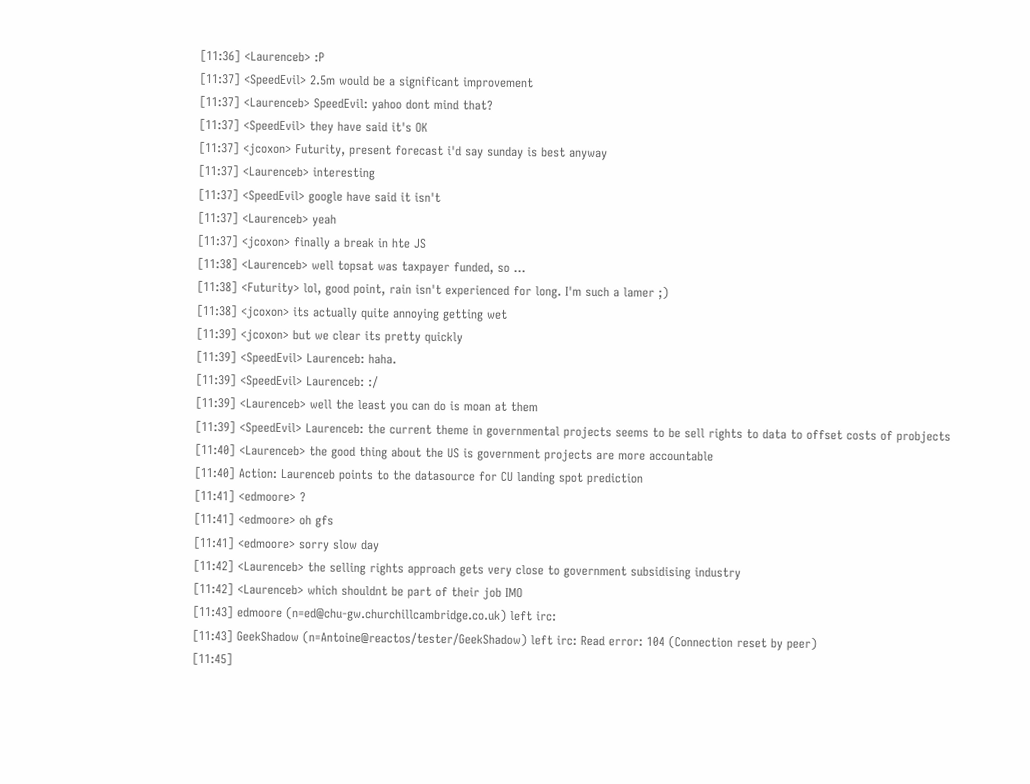[11:36] <Laurenceb> :P
[11:37] <SpeedEvil> 2.5m would be a significant improvement
[11:37] <Laurenceb> SpeedEvil: yahoo dont mind that?
[11:37] <SpeedEvil> they have said it's OK
[11:37] <jcoxon> Futurity, present forecast i'd say sunday is best anyway
[11:37] <Laurenceb> interesting
[11:37] <SpeedEvil> google have said it isn't
[11:37] <Laurenceb> yeah
[11:37] <jcoxon> finally a break in hte JS
[11:38] <Laurenceb> well topsat was taxpayer funded, so ...
[11:38] <Futurity> lol, good point, rain isn't experienced for long. I'm such a lamer ;)
[11:38] <jcoxon> its actually quite annoying getting wet
[11:39] <jcoxon> but we clear its pretty quickly
[11:39] <SpeedEvil> Laurenceb: haha.
[11:39] <SpeedEvil> Laurenceb: :/
[11:39] <Laurenceb> well the least you can do is moan at them
[11:39] <SpeedEvil> Laurenceb: the current theme in governmental projects seems to be sell rights to data to offset costs of probjects
[11:40] <Laurenceb> the good thing about the US is government projects are more accountable
[11:40] Action: Laurenceb points to the datasource for CU landing spot prediction
[11:41] <edmoore> ?
[11:41] <edmoore> oh gfs
[11:41] <edmoore> sorry slow day
[11:42] <Laurenceb> the selling rights approach gets very close to government subsidising industry
[11:42] <Laurenceb> which shouldnt be part of their job IMO
[11:43] edmoore (n=ed@chu-gw.churchillcambridge.co.uk) left irc:
[11:43] GeekShadow (n=Antoine@reactos/tester/GeekShadow) left irc: Read error: 104 (Connection reset by peer)
[11:45]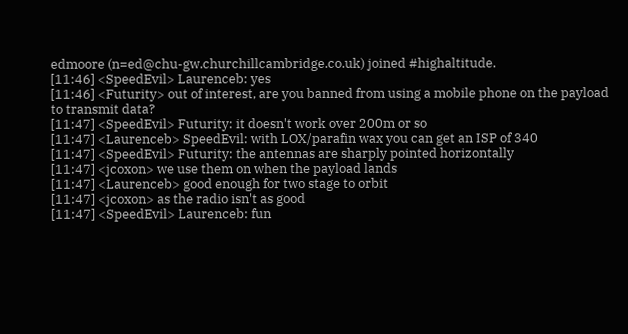edmoore (n=ed@chu-gw.churchillcambridge.co.uk) joined #highaltitude.
[11:46] <SpeedEvil> Laurenceb: yes
[11:46] <Futurity> out of interest, are you banned from using a mobile phone on the payload to transmit data?
[11:47] <SpeedEvil> Futurity: it doesn't work over 200m or so
[11:47] <Laurenceb> SpeedEvil: with LOX/parafin wax you can get an ISP of 340
[11:47] <SpeedEvil> Futurity: the antennas are sharply pointed horizontally
[11:47] <jcoxon> we use them on when the payload lands
[11:47] <Laurenceb> good enough for two stage to orbit
[11:47] <jcoxon> as the radio isn't as good
[11:47] <SpeedEvil> Laurenceb: fun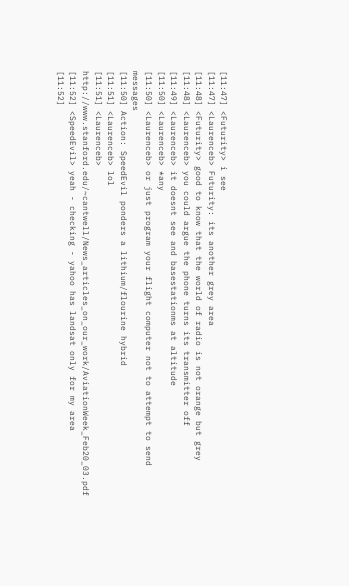[11:47] <Futurity> i see
[11:47] <Laurenceb> Futurity: its another grey area
[11:48] <Futurity> good to know that the world of radio is not orange but grey
[11:48] <Laurenceb> you could argue the phone turns its transmitter off
[11:49] <Laurenceb> it doesnt see and basestationms at altitude
[11:50] <Laurenceb> *any
[11:50] <Laurenceb> or just program your flight computer not to attempt to send messages
[11:50] Action: SpeedEvil ponders a lithium/flourine hybrid
[11:51] <Laurenceb> lol
[11:51] <Laurenceb> http://www.stanford.edu/~cantwell/News_articles_on_our_work/AviationWeek_Feb20_03.pdf
[11:52] <SpeedEvil> yeah - checking - yahoo has landsat only for my area
[11:52]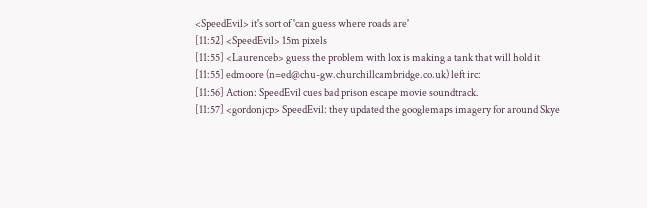<SpeedEvil> it's sort of 'can guess where roads are'
[11:52] <SpeedEvil> 15m pixels
[11:55] <Laurenceb> guess the problem with lox is making a tank that will hold it
[11:55] edmoore (n=ed@chu-gw.churchillcambridge.co.uk) left irc:
[11:56] Action: SpeedEvil cues bad prison escape movie soundtrack.
[11:57] <gordonjcp> SpeedEvil: they updated the googlemaps imagery for around Skye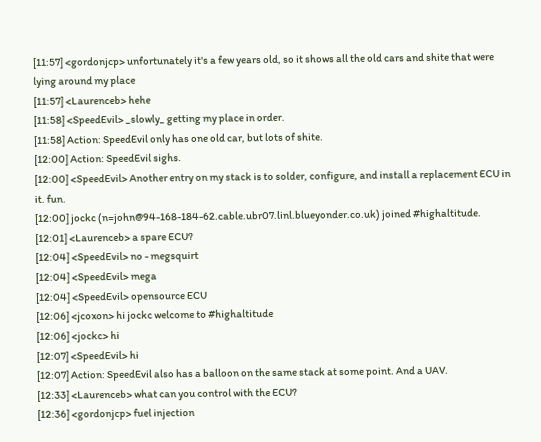[11:57] <gordonjcp> unfortunately it's a few years old, so it shows all the old cars and shite that were lying around my place
[11:57] <Laurenceb> hehe
[11:58] <SpeedEvil> _slowly_ getting my place in order.
[11:58] Action: SpeedEvil only has one old car, but lots of shite.
[12:00] Action: SpeedEvil sighs.
[12:00] <SpeedEvil> Another entry on my stack is to solder, configure, and install a replacement ECU in it. fun.
[12:00] jockc (n=john@94-168-184-62.cable.ubr07.linl.blueyonder.co.uk) joined #highaltitude.
[12:01] <Laurenceb> a spare ECU?
[12:04] <SpeedEvil> no - megsquirt
[12:04] <SpeedEvil> mega
[12:04] <SpeedEvil> opensource ECU
[12:06] <jcoxon> hi jockc welcome to #highaltitude
[12:06] <jockc> hi
[12:07] <SpeedEvil> hi
[12:07] Action: SpeedEvil also has a balloon on the same stack at some point. And a UAV.
[12:33] <Laurenceb> what can you control with the ECU?
[12:36] <gordonjcp> fuel injection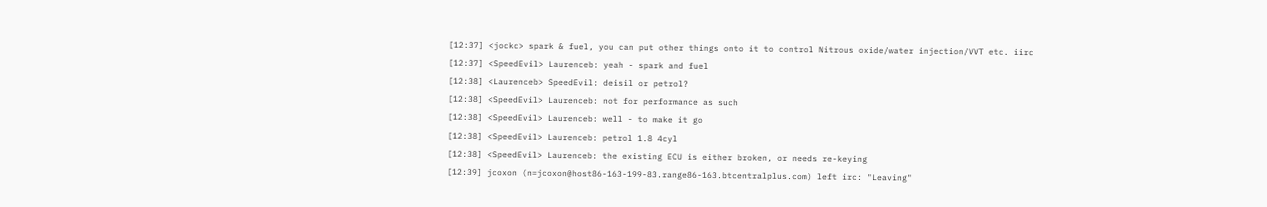[12:37] <jockc> spark & fuel, you can put other things onto it to control Nitrous oxide/water injection/VVT etc. iirc
[12:37] <SpeedEvil> Laurenceb: yeah - spark and fuel
[12:38] <Laurenceb> SpeedEvil: deisil or petrol?
[12:38] <SpeedEvil> Laurenceb: not for performance as such
[12:38] <SpeedEvil> Laurenceb: well - to make it go
[12:38] <SpeedEvil> Laurenceb: petrol 1.8 4cyl
[12:38] <SpeedEvil> Laurenceb: the existing ECU is either broken, or needs re-keying
[12:39] jcoxon (n=jcoxon@host86-163-199-83.range86-163.btcentralplus.com) left irc: "Leaving"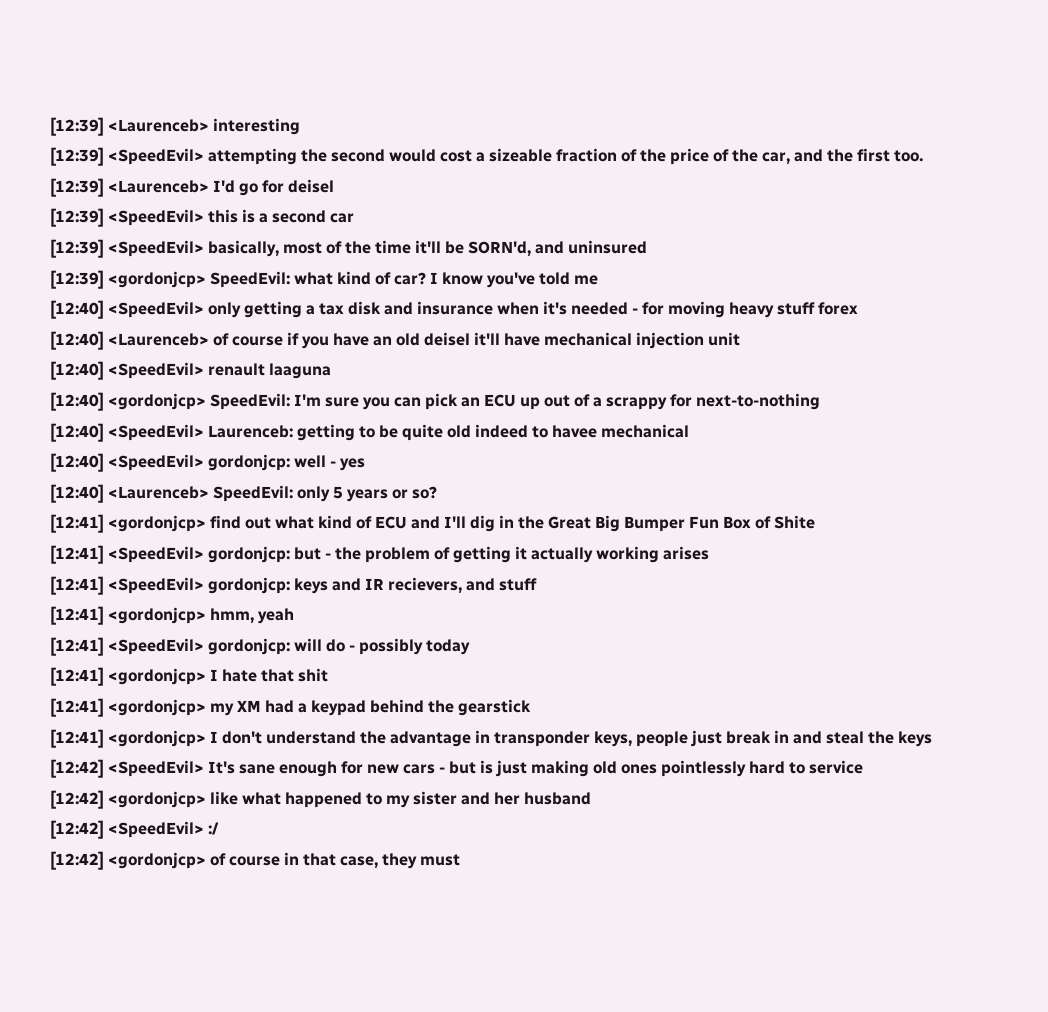[12:39] <Laurenceb> interesting
[12:39] <SpeedEvil> attempting the second would cost a sizeable fraction of the price of the car, and the first too.
[12:39] <Laurenceb> I'd go for deisel
[12:39] <SpeedEvil> this is a second car
[12:39] <SpeedEvil> basically, most of the time it'll be SORN'd, and uninsured
[12:39] <gordonjcp> SpeedEvil: what kind of car? I know you've told me
[12:40] <SpeedEvil> only getting a tax disk and insurance when it's needed - for moving heavy stuff forex
[12:40] <Laurenceb> of course if you have an old deisel it'll have mechanical injection unit
[12:40] <SpeedEvil> renault laaguna
[12:40] <gordonjcp> SpeedEvil: I'm sure you can pick an ECU up out of a scrappy for next-to-nothing
[12:40] <SpeedEvil> Laurenceb: getting to be quite old indeed to havee mechanical
[12:40] <SpeedEvil> gordonjcp: well - yes
[12:40] <Laurenceb> SpeedEvil: only 5 years or so?
[12:41] <gordonjcp> find out what kind of ECU and I'll dig in the Great Big Bumper Fun Box of Shite
[12:41] <SpeedEvil> gordonjcp: but - the problem of getting it actually working arises
[12:41] <SpeedEvil> gordonjcp: keys and IR recievers, and stuff
[12:41] <gordonjcp> hmm, yeah
[12:41] <SpeedEvil> gordonjcp: will do - possibly today
[12:41] <gordonjcp> I hate that shit
[12:41] <gordonjcp> my XM had a keypad behind the gearstick
[12:41] <gordonjcp> I don't understand the advantage in transponder keys, people just break in and steal the keys
[12:42] <SpeedEvil> It's sane enough for new cars - but is just making old ones pointlessly hard to service
[12:42] <gordonjcp> like what happened to my sister and her husband
[12:42] <SpeedEvil> :/
[12:42] <gordonjcp> of course in that case, they must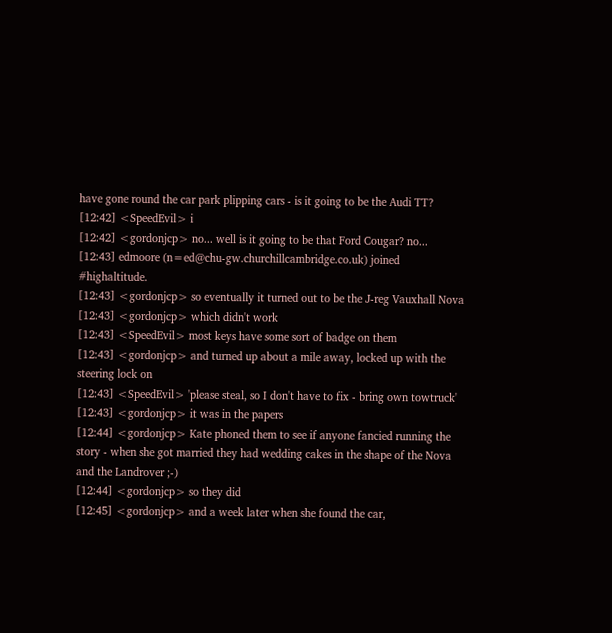have gone round the car park plipping cars - is it going to be the Audi TT?
[12:42] <SpeedEvil> i
[12:42] <gordonjcp> no... well is it going to be that Ford Cougar? no...
[12:43] edmoore (n=ed@chu-gw.churchillcambridge.co.uk) joined #highaltitude.
[12:43] <gordonjcp> so eventually it turned out to be the J-reg Vauxhall Nova
[12:43] <gordonjcp> which didn't work
[12:43] <SpeedEvil> most keys have some sort of badge on them
[12:43] <gordonjcp> and turned up about a mile away, locked up with the steering lock on
[12:43] <SpeedEvil> 'please steal, so I don't have to fix - bring own towtruck'
[12:43] <gordonjcp> it was in the papers
[12:44] <gordonjcp> Kate phoned them to see if anyone fancied running the story - when she got married they had wedding cakes in the shape of the Nova and the Landrover ;-)
[12:44] <gordonjcp> so they did
[12:45] <gordonjcp> and a week later when she found the car,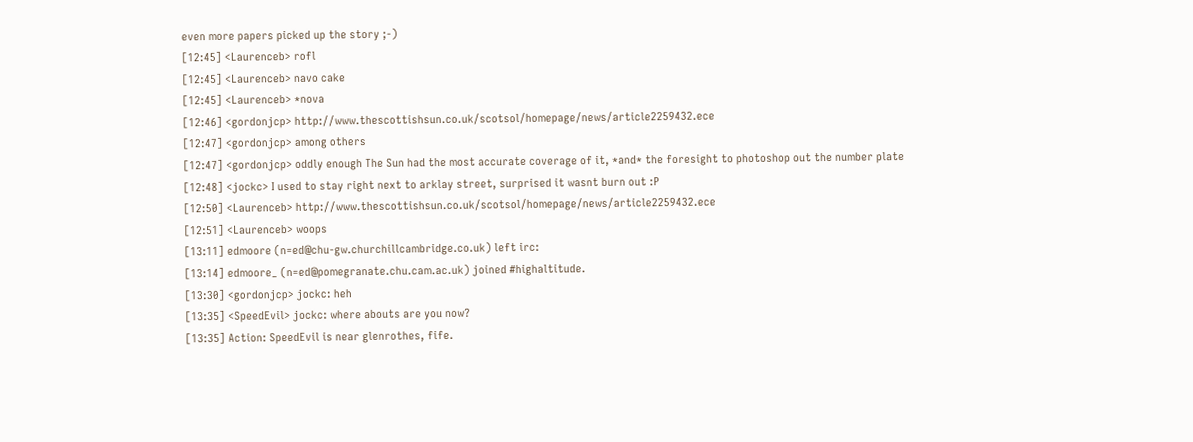even more papers picked up the story ;-)
[12:45] <Laurenceb> rofl
[12:45] <Laurenceb> navo cake
[12:45] <Laurenceb> *nova
[12:46] <gordonjcp> http://www.thescottishsun.co.uk/scotsol/homepage/news/article2259432.ece
[12:47] <gordonjcp> among others
[12:47] <gordonjcp> oddly enough The Sun had the most accurate coverage of it, *and* the foresight to photoshop out the number plate
[12:48] <jockc> I used to stay right next to arklay street, surprised it wasnt burn out :P
[12:50] <Laurenceb> http://www.thescottishsun.co.uk/scotsol/homepage/news/article2259432.ece
[12:51] <Laurenceb> woops
[13:11] edmoore (n=ed@chu-gw.churchillcambridge.co.uk) left irc:
[13:14] edmoore_ (n=ed@pomegranate.chu.cam.ac.uk) joined #highaltitude.
[13:30] <gordonjcp> jockc: heh
[13:35] <SpeedEvil> jockc: where abouts are you now?
[13:35] Action: SpeedEvil is near glenrothes, fife.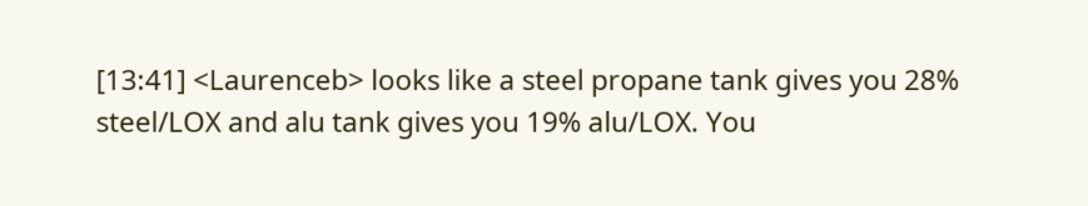[13:41] <Laurenceb> looks like a steel propane tank gives you 28% steel/LOX and alu tank gives you 19% alu/LOX. You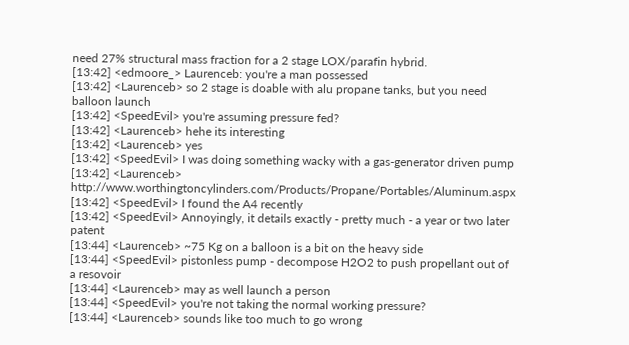need 27% structural mass fraction for a 2 stage LOX/parafin hybrid.
[13:42] <edmoore_> Laurenceb: you're a man possessed
[13:42] <Laurenceb> so 2 stage is doable with alu propane tanks, but you need balloon launch
[13:42] <SpeedEvil> you're assuming pressure fed?
[13:42] <Laurenceb> hehe its interesting
[13:42] <Laurenceb> yes
[13:42] <SpeedEvil> I was doing something wacky with a gas-generator driven pump
[13:42] <Laurenceb> http://www.worthingtoncylinders.com/Products/Propane/Portables/Aluminum.aspx
[13:42] <SpeedEvil> I found the A4 recently
[13:42] <SpeedEvil> Annoyingly, it details exactly - pretty much - a year or two later patent
[13:44] <Laurenceb> ~75 Kg on a balloon is a bit on the heavy side
[13:44] <SpeedEvil> pistonless pump - decompose H2O2 to push propellant out of a resovoir
[13:44] <Laurenceb> may as well launch a person
[13:44] <SpeedEvil> you're not taking the normal working pressure?
[13:44] <Laurenceb> sounds like too much to go wrong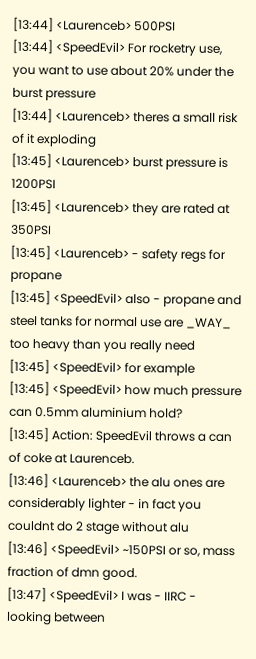[13:44] <Laurenceb> 500PSI
[13:44] <SpeedEvil> For rocketry use, you want to use about 20% under the burst pressure
[13:44] <Laurenceb> theres a small risk of it exploding
[13:45] <Laurenceb> burst pressure is 1200PSI
[13:45] <Laurenceb> they are rated at 350PSI
[13:45] <Laurenceb> - safety regs for propane
[13:45] <SpeedEvil> also - propane and steel tanks for normal use are _WAY_ too heavy than you really need
[13:45] <SpeedEvil> for example
[13:45] <SpeedEvil> how much pressure can 0.5mm aluminium hold?
[13:45] Action: SpeedEvil throws a can of coke at Laurenceb.
[13:46] <Laurenceb> the alu ones are considerably lighter - in fact you couldnt do 2 stage without alu
[13:46] <SpeedEvil> ~150PSI or so, mass fraction of dmn good.
[13:47] <SpeedEvil> I was - IIRC - looking between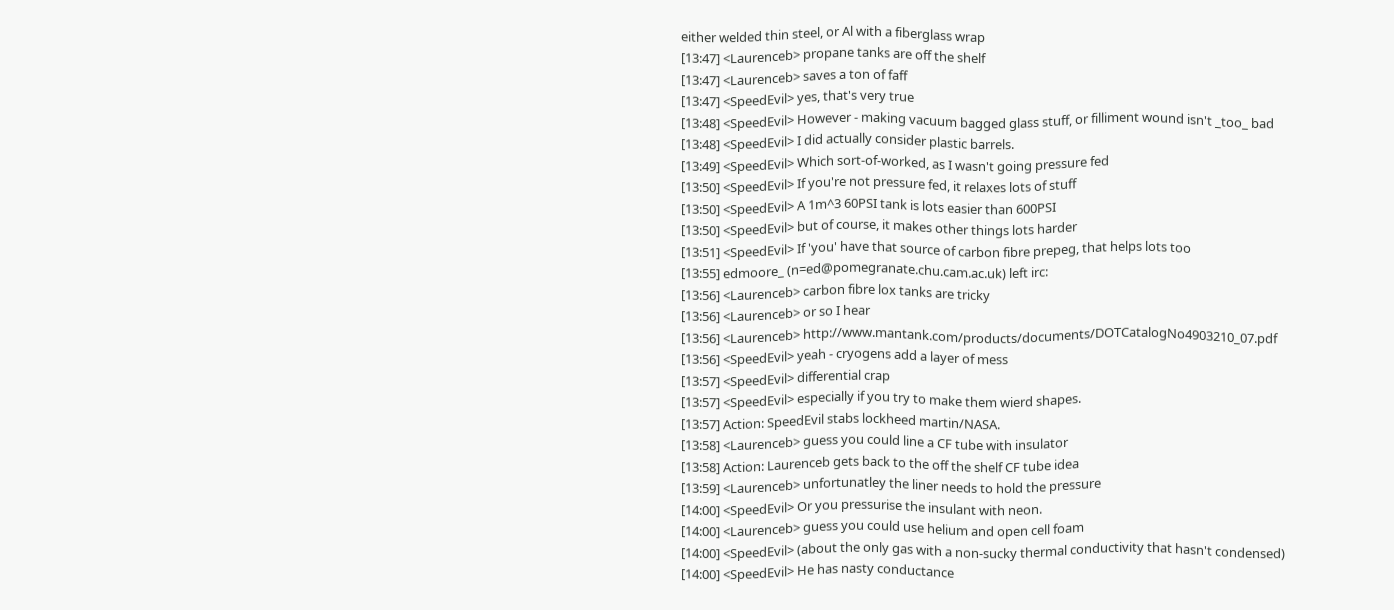either welded thin steel, or Al with a fiberglass wrap
[13:47] <Laurenceb> propane tanks are off the shelf
[13:47] <Laurenceb> saves a ton of faff
[13:47] <SpeedEvil> yes, that's very true
[13:48] <SpeedEvil> However - making vacuum bagged glass stuff, or filliment wound isn't _too_ bad
[13:48] <SpeedEvil> I did actually consider plastic barrels.
[13:49] <SpeedEvil> Which sort-of-worked, as I wasn't going pressure fed
[13:50] <SpeedEvil> If you're not pressure fed, it relaxes lots of stuff
[13:50] <SpeedEvil> A 1m^3 60PSI tank is lots easier than 600PSI
[13:50] <SpeedEvil> but of course, it makes other things lots harder
[13:51] <SpeedEvil> If 'you' have that source of carbon fibre prepeg, that helps lots too
[13:55] edmoore_ (n=ed@pomegranate.chu.cam.ac.uk) left irc:
[13:56] <Laurenceb> carbon fibre lox tanks are tricky
[13:56] <Laurenceb> or so I hear
[13:56] <Laurenceb> http://www.mantank.com/products/documents/DOTCatalogNo4903210_07.pdf
[13:56] <SpeedEvil> yeah - cryogens add a layer of mess
[13:57] <SpeedEvil> differential crap
[13:57] <SpeedEvil> especially if you try to make them wierd shapes.
[13:57] Action: SpeedEvil stabs lockheed martin/NASA.
[13:58] <Laurenceb> guess you could line a CF tube with insulator
[13:58] Action: Laurenceb gets back to the off the shelf CF tube idea
[13:59] <Laurenceb> unfortunatley the liner needs to hold the pressure
[14:00] <SpeedEvil> Or you pressurise the insulant with neon.
[14:00] <Laurenceb> guess you could use helium and open cell foam
[14:00] <SpeedEvil> (about the only gas with a non-sucky thermal conductivity that hasn't condensed)
[14:00] <SpeedEvil> He has nasty conductance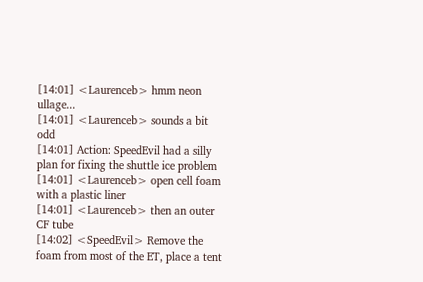[14:01] <Laurenceb> hmm neon ullage...
[14:01] <Laurenceb> sounds a bit odd
[14:01] Action: SpeedEvil had a silly plan for fixing the shuttle ice problem
[14:01] <Laurenceb> open cell foam with a plastic liner
[14:01] <Laurenceb> then an outer CF tube
[14:02] <SpeedEvil> Remove the foam from most of the ET, place a tent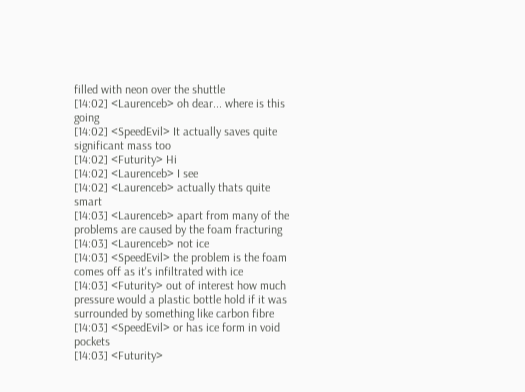filled with neon over the shuttle
[14:02] <Laurenceb> oh dear... where is this going
[14:02] <SpeedEvil> It actually saves quite significant mass too
[14:02] <Futurity> Hi
[14:02] <Laurenceb> I see
[14:02] <Laurenceb> actually thats quite smart
[14:03] <Laurenceb> apart from many of the problems are caused by the foam fracturing
[14:03] <Laurenceb> not ice
[14:03] <SpeedEvil> the problem is the foam comes off as it's infiltrated with ice
[14:03] <Futurity> out of interest how much pressure would a plastic bottle hold if it was surrounded by something like carbon fibre
[14:03] <SpeedEvil> or has ice form in void pockets
[14:03] <Futurity>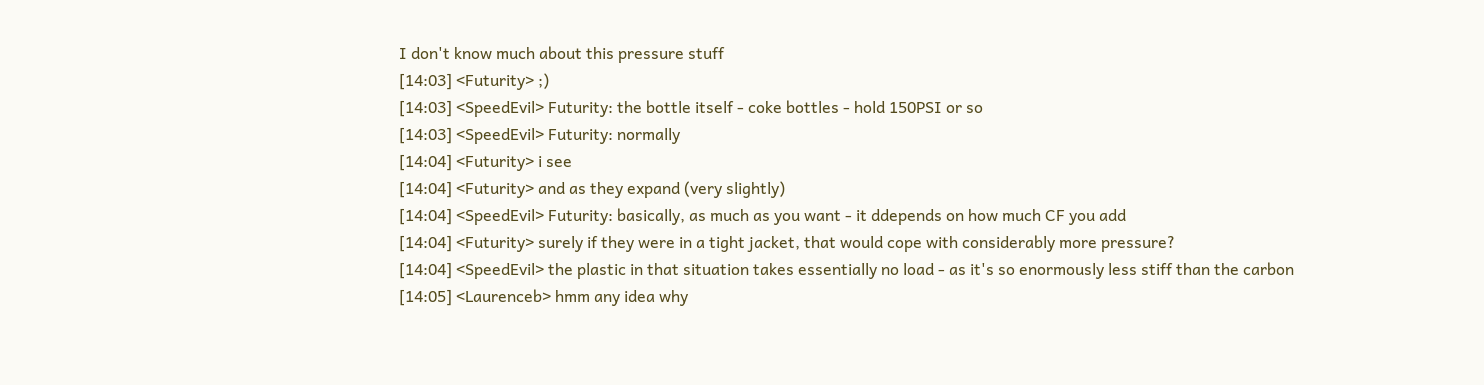I don't know much about this pressure stuff
[14:03] <Futurity> ;)
[14:03] <SpeedEvil> Futurity: the bottle itself - coke bottles - hold 150PSI or so
[14:03] <SpeedEvil> Futurity: normally
[14:04] <Futurity> i see
[14:04] <Futurity> and as they expand (very slightly)
[14:04] <SpeedEvil> Futurity: basically, as much as you want - it ddepends on how much CF you add
[14:04] <Futurity> surely if they were in a tight jacket, that would cope with considerably more pressure?
[14:04] <SpeedEvil> the plastic in that situation takes essentially no load - as it's so enormously less stiff than the carbon
[14:05] <Laurenceb> hmm any idea why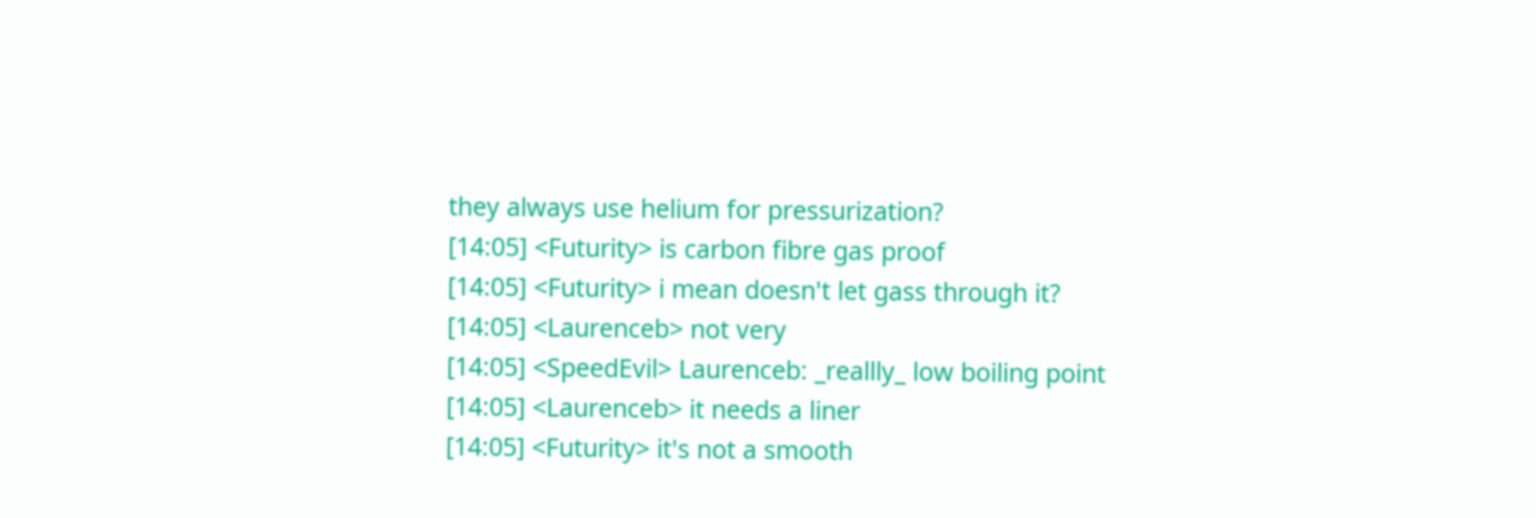they always use helium for pressurization?
[14:05] <Futurity> is carbon fibre gas proof
[14:05] <Futurity> i mean doesn't let gass through it?
[14:05] <Laurenceb> not very
[14:05] <SpeedEvil> Laurenceb: _reallly_ low boiling point
[14:05] <Laurenceb> it needs a liner
[14:05] <Futurity> it's not a smooth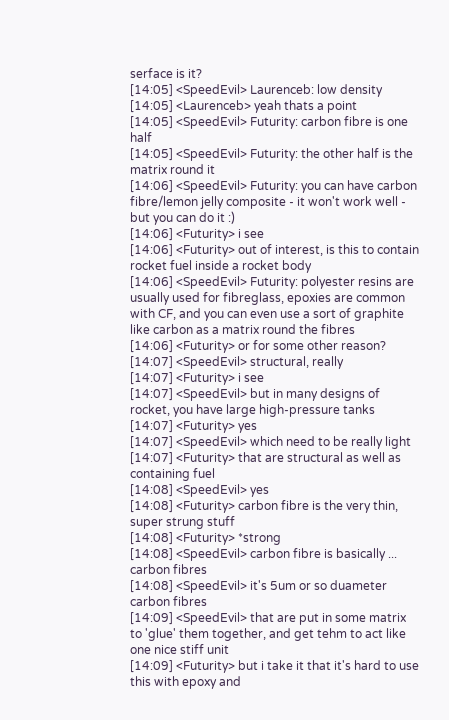serface is it?
[14:05] <SpeedEvil> Laurenceb: low density
[14:05] <Laurenceb> yeah thats a point
[14:05] <SpeedEvil> Futurity: carbon fibre is one half
[14:05] <SpeedEvil> Futurity: the other half is the matrix round it
[14:06] <SpeedEvil> Futurity: you can have carbon fibre/lemon jelly composite - it won't work well - but you can do it :)
[14:06] <Futurity> i see
[14:06] <Futurity> out of interest, is this to contain rocket fuel inside a rocket body
[14:06] <SpeedEvil> Futurity: polyester resins are usually used for fibreglass, epoxies are common with CF, and you can even use a sort of graphite like carbon as a matrix round the fibres
[14:06] <Futurity> or for some other reason?
[14:07] <SpeedEvil> structural, really
[14:07] <Futurity> i see
[14:07] <SpeedEvil> but in many designs of rocket, you have large high-pressure tanks
[14:07] <Futurity> yes
[14:07] <SpeedEvil> which need to be really light
[14:07] <Futurity> that are structural as well as containing fuel
[14:08] <SpeedEvil> yes
[14:08] <Futurity> carbon fibre is the very thin, super strung stuff
[14:08] <Futurity> *strong
[14:08] <SpeedEvil> carbon fibre is basically ... carbon fibres
[14:08] <SpeedEvil> it's 5um or so duameter carbon fibres
[14:09] <SpeedEvil> that are put in some matrix to 'glue' them together, and get tehm to act like one nice stiff unit
[14:09] <Futurity> but i take it that it's hard to use this with epoxy and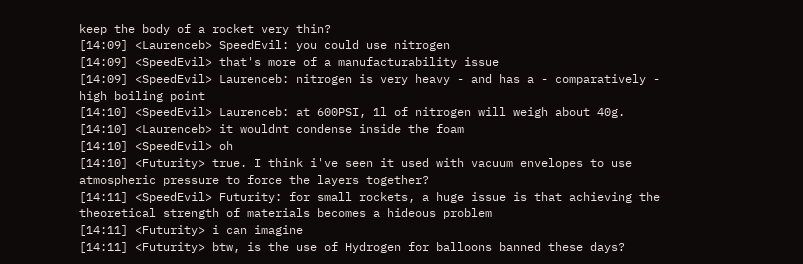keep the body of a rocket very thin?
[14:09] <Laurenceb> SpeedEvil: you could use nitrogen
[14:09] <SpeedEvil> that's more of a manufacturability issue
[14:09] <SpeedEvil> Laurenceb: nitrogen is very heavy - and has a - comparatively - high boiling point
[14:10] <SpeedEvil> Laurenceb: at 600PSI, 1l of nitrogen will weigh about 40g.
[14:10] <Laurenceb> it wouldnt condense inside the foam
[14:10] <SpeedEvil> oh
[14:10] <Futurity> true. I think i've seen it used with vacuum envelopes to use atmospheric pressure to force the layers together?
[14:11] <SpeedEvil> Futurity: for small rockets, a huge issue is that achieving the theoretical strength of materials becomes a hideous problem
[14:11] <Futurity> i can imagine
[14:11] <Futurity> btw, is the use of Hydrogen for balloons banned these days?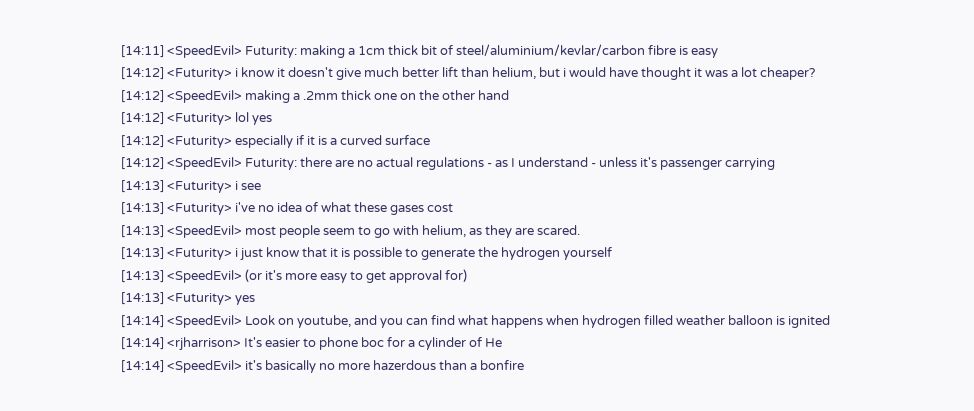[14:11] <SpeedEvil> Futurity: making a 1cm thick bit of steel/aluminium/kevlar/carbon fibre is easy
[14:12] <Futurity> i know it doesn't give much better lift than helium, but i would have thought it was a lot cheaper?
[14:12] <SpeedEvil> making a .2mm thick one on the other hand
[14:12] <Futurity> lol yes
[14:12] <Futurity> especially if it is a curved surface
[14:12] <SpeedEvil> Futurity: there are no actual regulations - as I understand - unless it's passenger carrying
[14:13] <Futurity> i see
[14:13] <Futurity> i've no idea of what these gases cost
[14:13] <SpeedEvil> most people seem to go with helium, as they are scared.
[14:13] <Futurity> i just know that it is possible to generate the hydrogen yourself
[14:13] <SpeedEvil> (or it's more easy to get approval for)
[14:13] <Futurity> yes
[14:14] <SpeedEvil> Look on youtube, and you can find what happens when hydrogen filled weather balloon is ignited
[14:14] <rjharrison> It's easier to phone boc for a cylinder of He
[14:14] <SpeedEvil> it's basically no more hazerdous than a bonfire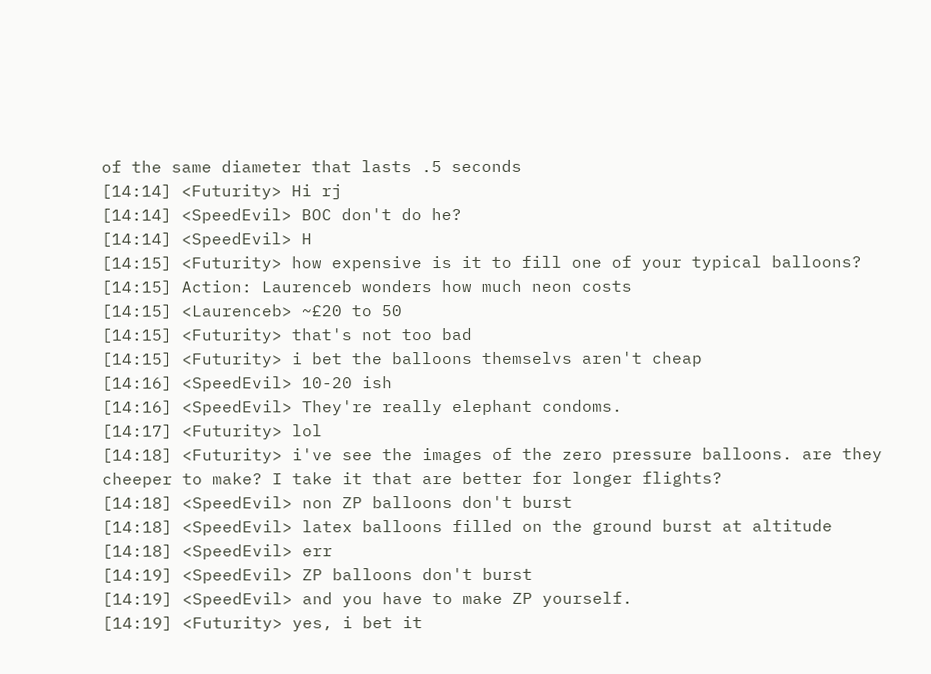of the same diameter that lasts .5 seconds
[14:14] <Futurity> Hi rj
[14:14] <SpeedEvil> BOC don't do he?
[14:14] <SpeedEvil> H
[14:15] <Futurity> how expensive is it to fill one of your typical balloons?
[14:15] Action: Laurenceb wonders how much neon costs
[14:15] <Laurenceb> ~£20 to 50
[14:15] <Futurity> that's not too bad
[14:15] <Futurity> i bet the balloons themselvs aren't cheap
[14:16] <SpeedEvil> 10-20 ish
[14:16] <SpeedEvil> They're really elephant condoms.
[14:17] <Futurity> lol
[14:18] <Futurity> i've see the images of the zero pressure balloons. are they cheeper to make? I take it that are better for longer flights?
[14:18] <SpeedEvil> non ZP balloons don't burst
[14:18] <SpeedEvil> latex balloons filled on the ground burst at altitude
[14:18] <SpeedEvil> err
[14:19] <SpeedEvil> ZP balloons don't burst
[14:19] <SpeedEvil> and you have to make ZP yourself.
[14:19] <Futurity> yes, i bet it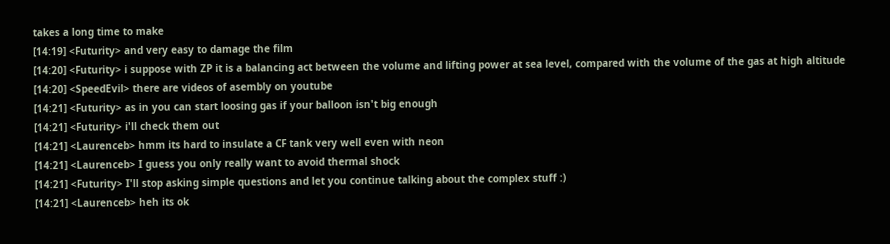takes a long time to make
[14:19] <Futurity> and very easy to damage the film
[14:20] <Futurity> i suppose with ZP it is a balancing act between the volume and lifting power at sea level, compared with the volume of the gas at high altitude
[14:20] <SpeedEvil> there are videos of asembly on youtube
[14:21] <Futurity> as in you can start loosing gas if your balloon isn't big enough
[14:21] <Futurity> i'll check them out
[14:21] <Laurenceb> hmm its hard to insulate a CF tank very well even with neon
[14:21] <Laurenceb> I guess you only really want to avoid thermal shock
[14:21] <Futurity> I'll stop asking simple questions and let you continue talking about the complex stuff :)
[14:21] <Laurenceb> heh its ok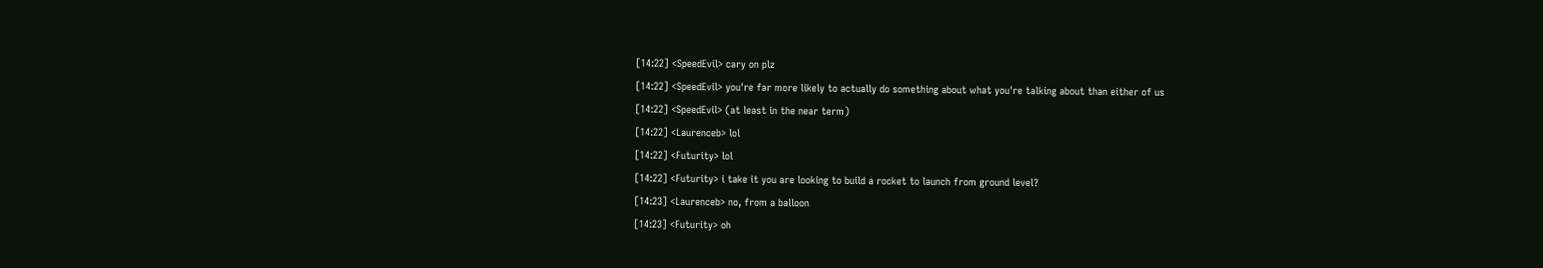[14:22] <SpeedEvil> cary on plz
[14:22] <SpeedEvil> you're far more likely to actually do something about what you're talking about than either of us
[14:22] <SpeedEvil> (at least in the near term)
[14:22] <Laurenceb> lol
[14:22] <Futurity> lol
[14:22] <Futurity> i take it you are looking to build a rocket to launch from ground level?
[14:23] <Laurenceb> no, from a balloon
[14:23] <Futurity> oh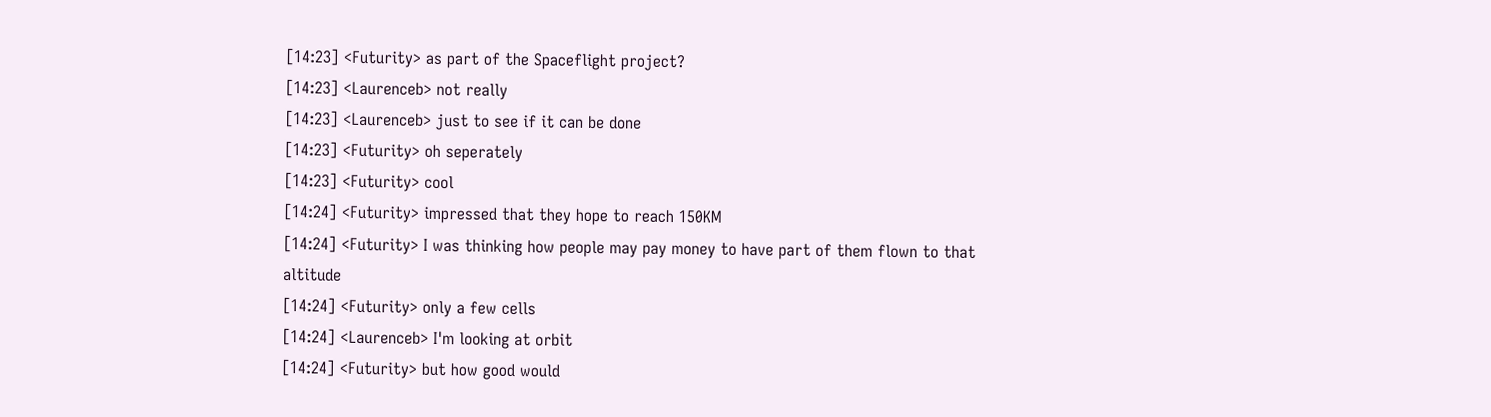[14:23] <Futurity> as part of the Spaceflight project?
[14:23] <Laurenceb> not really
[14:23] <Laurenceb> just to see if it can be done
[14:23] <Futurity> oh seperately
[14:23] <Futurity> cool
[14:24] <Futurity> impressed that they hope to reach 150KM
[14:24] <Futurity> I was thinking how people may pay money to have part of them flown to that altitude
[14:24] <Futurity> only a few cells
[14:24] <Laurenceb> I'm looking at orbit
[14:24] <Futurity> but how good would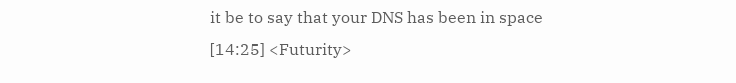it be to say that your DNS has been in space
[14:25] <Futurity>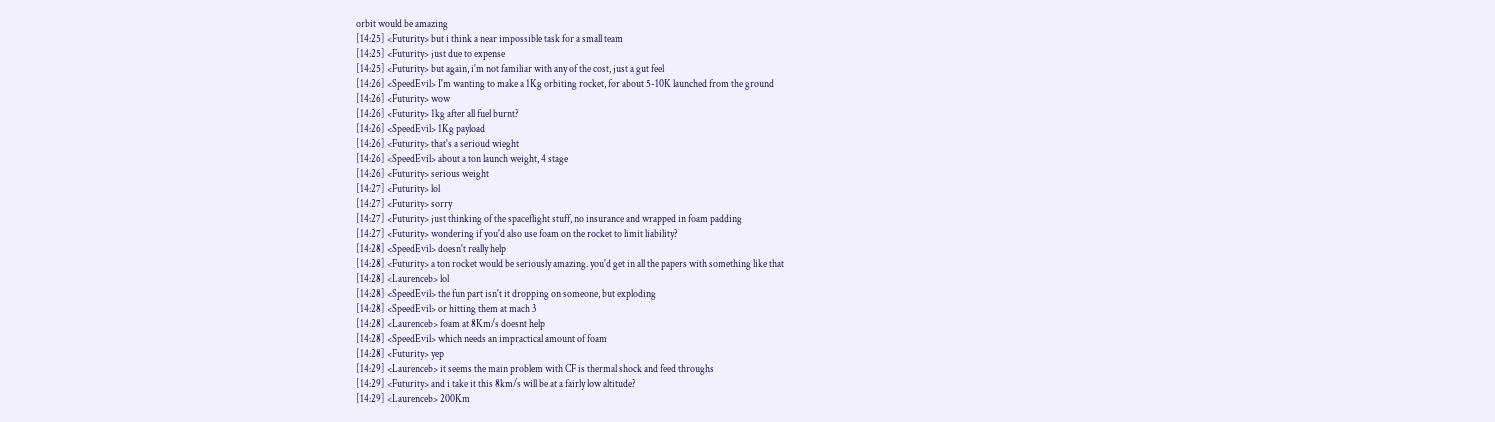orbit would be amazing
[14:25] <Futurity> but i think a near impossible task for a small team
[14:25] <Futurity> just due to expense
[14:25] <Futurity> but again, i'm not familiar with any of the cost, just a gut feel
[14:26] <SpeedEvil> I'm wanting to make a 1Kg orbiting rocket, for about 5-10K launched from the ground
[14:26] <Futurity> wow
[14:26] <Futurity> 1kg after all fuel burnt?
[14:26] <SpeedEvil> 1Kg payload
[14:26] <Futurity> that's a serioud wieght
[14:26] <SpeedEvil> about a ton launch weight, 4 stage
[14:26] <Futurity> serious weight
[14:27] <Futurity> lol
[14:27] <Futurity> sorry
[14:27] <Futurity> just thinking of the spaceflight stuff, no insurance and wrapped in foam padding
[14:27] <Futurity> wondering if you'd also use foam on the rocket to limit liability?
[14:28] <SpeedEvil> doesn't really help
[14:28] <Futurity> a ton rocket would be seriously amazing. you'd get in all the papers with something like that
[14:28] <Laurenceb> lol
[14:28] <SpeedEvil> the fun part isn't it dropping on someone, but exploding
[14:28] <SpeedEvil> or hitting them at mach 3
[14:28] <Laurenceb> foam at 8Km/s doesnt help
[14:28] <SpeedEvil> which needs an impractical amount of foam
[14:28] <Futurity> yep
[14:29] <Laurenceb> it seems the main problem with CF is thermal shock and feed throughs
[14:29] <Futurity> and i take it this 8km/s will be at a fairly low altitude?
[14:29] <Laurenceb> 200Km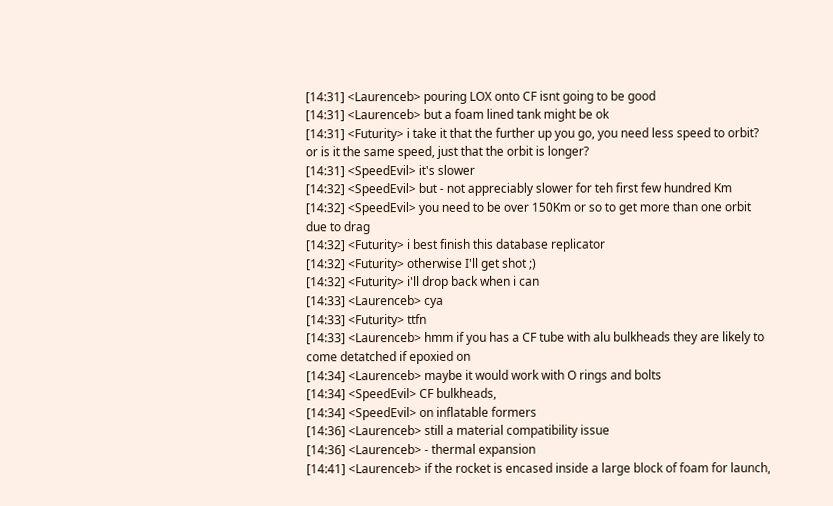[14:31] <Laurenceb> pouring LOX onto CF isnt going to be good
[14:31] <Laurenceb> but a foam lined tank might be ok
[14:31] <Futurity> i take it that the further up you go, you need less speed to orbit? or is it the same speed, just that the orbit is longer?
[14:31] <SpeedEvil> it's slower
[14:32] <SpeedEvil> but - not appreciably slower for teh first few hundred Km
[14:32] <SpeedEvil> you need to be over 150Km or so to get more than one orbit due to drag
[14:32] <Futurity> i best finish this database replicator
[14:32] <Futurity> otherwise I'll get shot ;)
[14:32] <Futurity> i'll drop back when i can
[14:33] <Laurenceb> cya
[14:33] <Futurity> ttfn
[14:33] <Laurenceb> hmm if you has a CF tube with alu bulkheads they are likely to come detatched if epoxied on
[14:34] <Laurenceb> maybe it would work with O rings and bolts
[14:34] <SpeedEvil> CF bulkheads,
[14:34] <SpeedEvil> on inflatable formers
[14:36] <Laurenceb> still a material compatibility issue
[14:36] <Laurenceb> - thermal expansion
[14:41] <Laurenceb> if the rocket is encased inside a large block of foam for launch,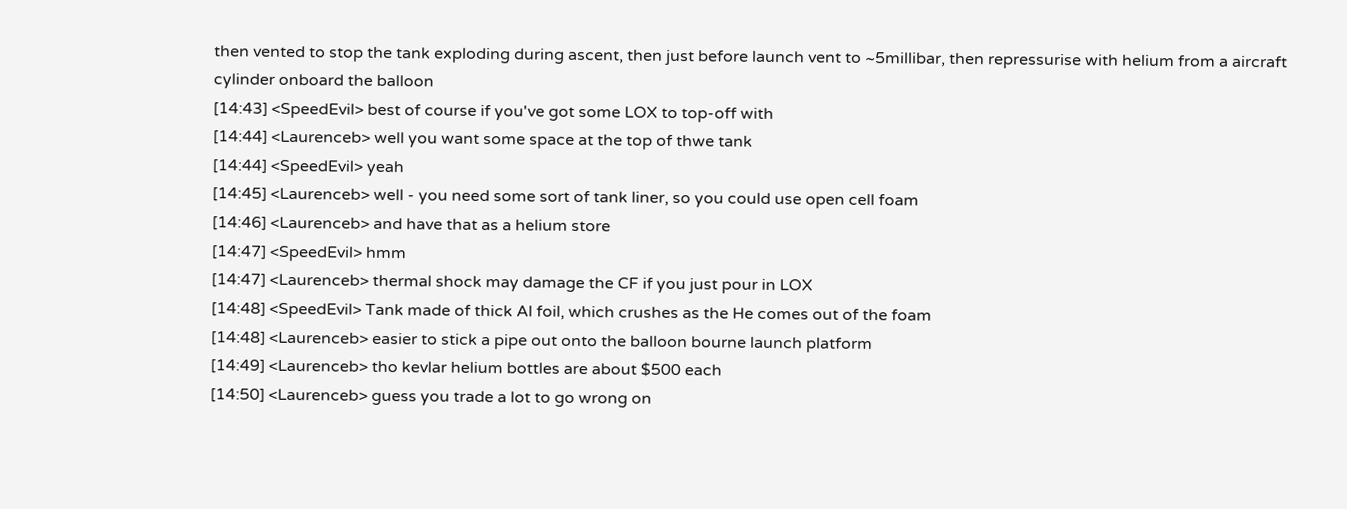then vented to stop the tank exploding during ascent, then just before launch vent to ~5millibar, then repressurise with helium from a aircraft cylinder onboard the balloon
[14:43] <SpeedEvil> best of course if you've got some LOX to top-off with
[14:44] <Laurenceb> well you want some space at the top of thwe tank
[14:44] <SpeedEvil> yeah
[14:45] <Laurenceb> well - you need some sort of tank liner, so you could use open cell foam
[14:46] <Laurenceb> and have that as a helium store
[14:47] <SpeedEvil> hmm
[14:47] <Laurenceb> thermal shock may damage the CF if you just pour in LOX
[14:48] <SpeedEvil> Tank made of thick Al foil, which crushes as the He comes out of the foam
[14:48] <Laurenceb> easier to stick a pipe out onto the balloon bourne launch platform
[14:49] <Laurenceb> tho kevlar helium bottles are about $500 each
[14:50] <Laurenceb> guess you trade a lot to go wrong on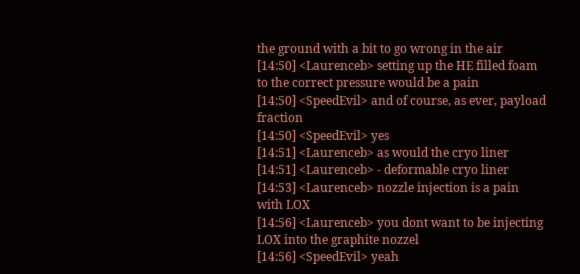the ground with a bit to go wrong in the air
[14:50] <Laurenceb> setting up the HE filled foam to the correct pressure would be a pain
[14:50] <SpeedEvil> and of course, as ever, payload fraction
[14:50] <SpeedEvil> yes
[14:51] <Laurenceb> as would the cryo liner
[14:51] <Laurenceb> - deformable cryo liner
[14:53] <Laurenceb> nozzle injection is a pain with LOX
[14:56] <Laurenceb> you dont want to be injecting LOX into the graphite nozzel
[14:56] <SpeedEvil> yeah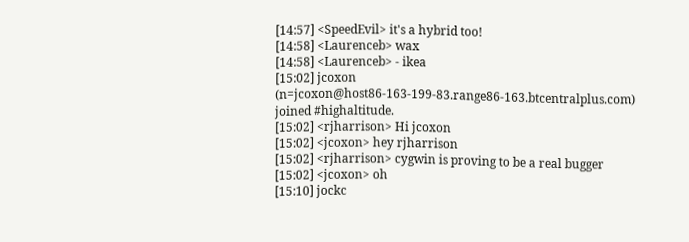[14:57] <SpeedEvil> it's a hybrid too!
[14:58] <Laurenceb> wax
[14:58] <Laurenceb> - ikea
[15:02] jcoxon (n=jcoxon@host86-163-199-83.range86-163.btcentralplus.com) joined #highaltitude.
[15:02] <rjharrison> Hi jcoxon
[15:02] <jcoxon> hey rjharrison
[15:02] <rjharrison> cygwin is proving to be a real bugger
[15:02] <jcoxon> oh
[15:10] jockc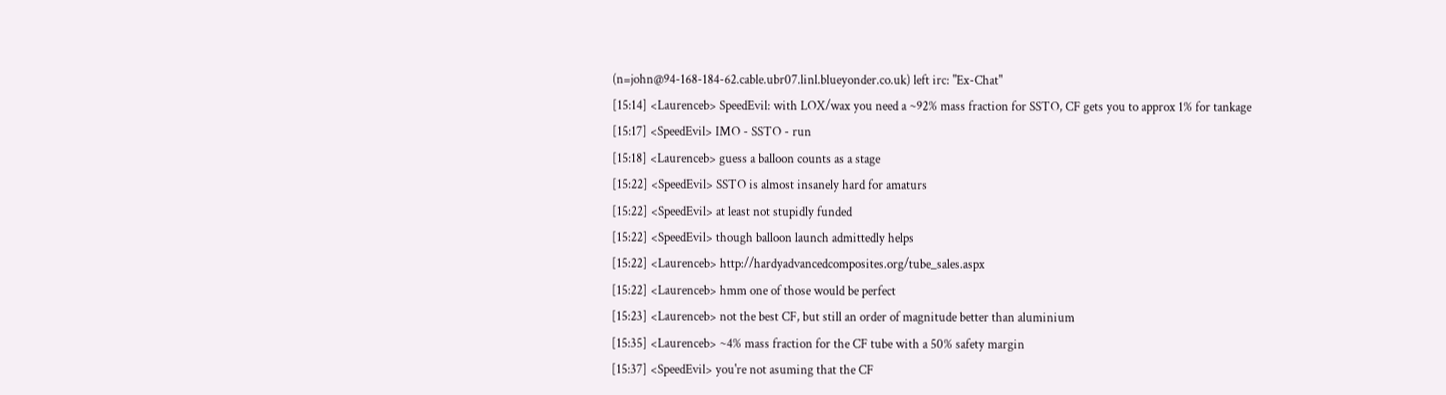(n=john@94-168-184-62.cable.ubr07.linl.blueyonder.co.uk) left irc: "Ex-Chat"
[15:14] <Laurenceb> SpeedEvil: with LOX/wax you need a ~92% mass fraction for SSTO, CF gets you to approx 1% for tankage
[15:17] <SpeedEvil> IMO - SSTO - run
[15:18] <Laurenceb> guess a balloon counts as a stage
[15:22] <SpeedEvil> SSTO is almost insanely hard for amaturs
[15:22] <SpeedEvil> at least not stupidly funded
[15:22] <SpeedEvil> though balloon launch admittedly helps
[15:22] <Laurenceb> http://hardyadvancedcomposites.org/tube_sales.aspx
[15:22] <Laurenceb> hmm one of those would be perfect
[15:23] <Laurenceb> not the best CF, but still an order of magnitude better than aluminium
[15:35] <Laurenceb> ~4% mass fraction for the CF tube with a 50% safety margin
[15:37] <SpeedEvil> you're not asuming that the CF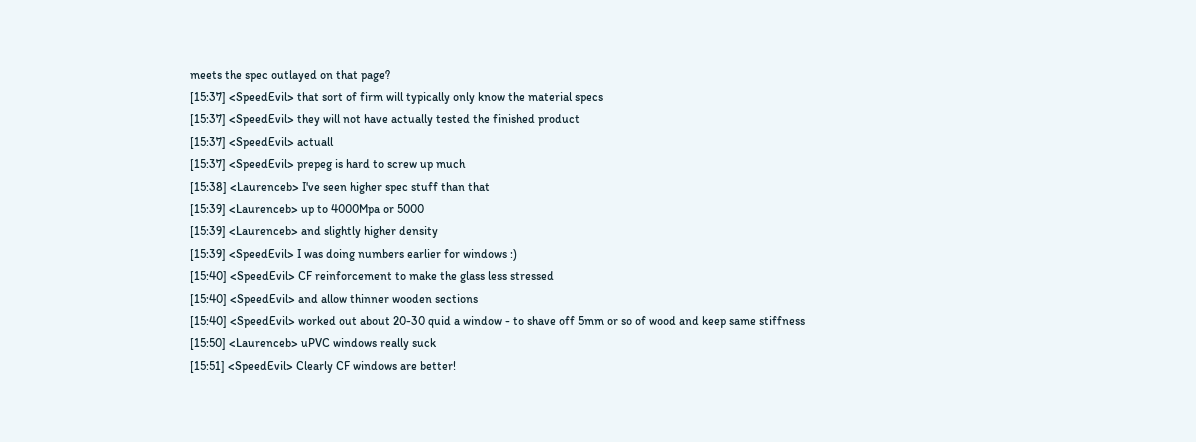meets the spec outlayed on that page?
[15:37] <SpeedEvil> that sort of firm will typically only know the material specs
[15:37] <SpeedEvil> they will not have actually tested the finished product
[15:37] <SpeedEvil> actuall
[15:37] <SpeedEvil> prepeg is hard to screw up much
[15:38] <Laurenceb> I've seen higher spec stuff than that
[15:39] <Laurenceb> up to 4000Mpa or 5000
[15:39] <Laurenceb> and slightly higher density
[15:39] <SpeedEvil> I was doing numbers earlier for windows :)
[15:40] <SpeedEvil> CF reinforcement to make the glass less stressed
[15:40] <SpeedEvil> and allow thinner wooden sections
[15:40] <SpeedEvil> worked out about 20-30 quid a window - to shave off 5mm or so of wood and keep same stiffness
[15:50] <Laurenceb> uPVC windows really suck
[15:51] <SpeedEvil> Clearly CF windows are better!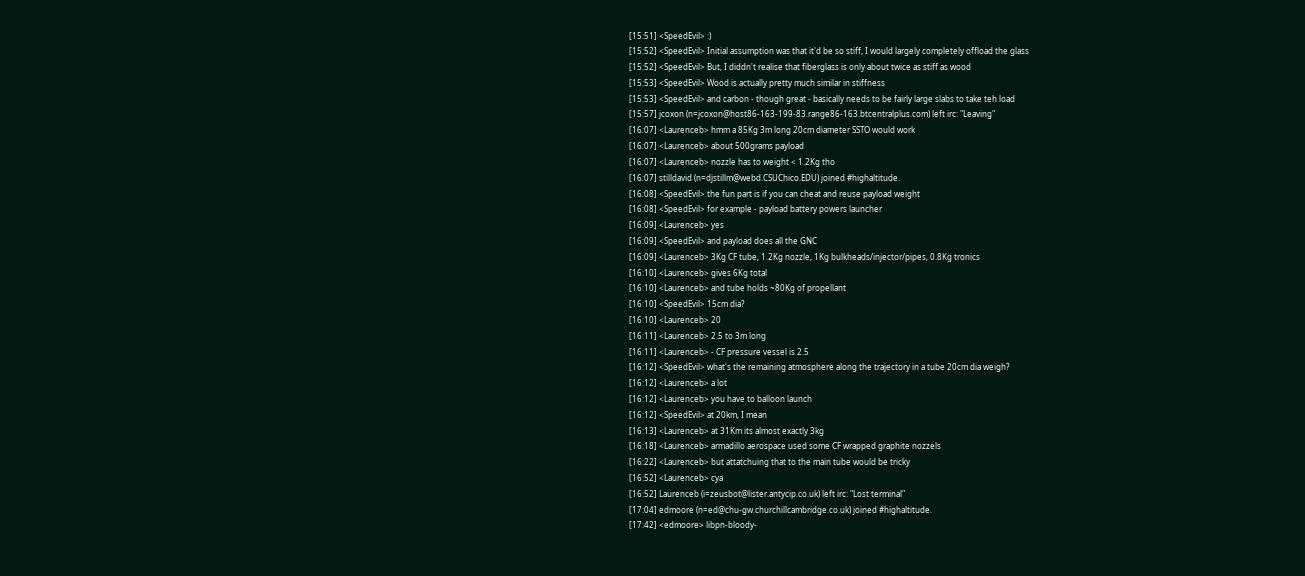[15:51] <SpeedEvil> :)
[15:52] <SpeedEvil> Initial assumption was that it'd be so stiff, I would largely completely offload the glass
[15:52] <SpeedEvil> But, I diddn't realise that fiberglass is only about twice as stiff as wood
[15:53] <SpeedEvil> Wood is actually pretty much similar in stiffness
[15:53] <SpeedEvil> and carbon - though great - basically needs to be fairly large slabs to take teh load
[15:57] jcoxon (n=jcoxon@host86-163-199-83.range86-163.btcentralplus.com) left irc: "Leaving"
[16:07] <Laurenceb> hmm a 85Kg 3m long 20cm diameter SSTO would work
[16:07] <Laurenceb> about 500grams payload
[16:07] <Laurenceb> nozzle has to weight < 1.2Kg tho
[16:07] stilldavid (n=djstillm@webd.CSUChico.EDU) joined #highaltitude.
[16:08] <SpeedEvil> the fun part is if you can cheat and reuse payload weight
[16:08] <SpeedEvil> for example - payload battery powers launcher
[16:09] <Laurenceb> yes
[16:09] <SpeedEvil> and payload does all the GNC
[16:09] <Laurenceb> 3Kg CF tube, 1.2Kg nozzle, 1Kg bulkheads/injector/pipes, 0.8Kg tronics
[16:10] <Laurenceb> gives 6Kg total
[16:10] <Laurenceb> and tube holds ~80Kg of propellant
[16:10] <SpeedEvil> 15cm dia?
[16:10] <Laurenceb> 20
[16:11] <Laurenceb> 2.5 to 3m long
[16:11] <Laurenceb> - CF pressure vessel is 2.5
[16:12] <SpeedEvil> what's the remaining atmosphere along the trajectory in a tube 20cm dia weigh?
[16:12] <Laurenceb> a lot
[16:12] <Laurenceb> you have to balloon launch
[16:12] <SpeedEvil> at 20km, I mean
[16:13] <Laurenceb> at 31Km its almost exactly 3kg
[16:18] <Laurenceb> armadillo aerospace used some CF wrapped graphite nozzels
[16:22] <Laurenceb> but attatchuing that to the main tube would be tricky
[16:52] <Laurenceb> cya
[16:52] Laurenceb (i=zeusbot@lister.antycip.co.uk) left irc: "Lost terminal"
[17:04] edmoore (n=ed@chu-gw.churchillcambridge.co.uk) joined #highaltitude.
[17:42] <edmoore> libpn-bloody-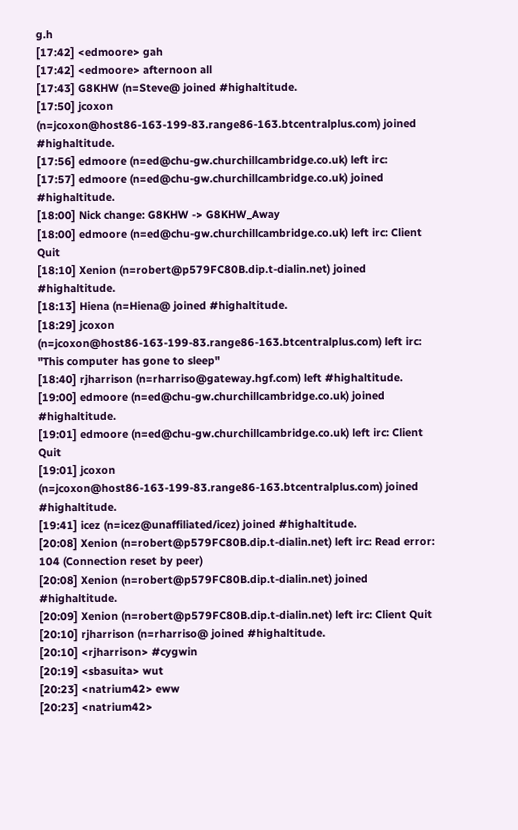g.h
[17:42] <edmoore> gah
[17:42] <edmoore> afternoon all
[17:43] G8KHW (n=Steve@ joined #highaltitude.
[17:50] jcoxon (n=jcoxon@host86-163-199-83.range86-163.btcentralplus.com) joined #highaltitude.
[17:56] edmoore (n=ed@chu-gw.churchillcambridge.co.uk) left irc:
[17:57] edmoore (n=ed@chu-gw.churchillcambridge.co.uk) joined #highaltitude.
[18:00] Nick change: G8KHW -> G8KHW_Away
[18:00] edmoore (n=ed@chu-gw.churchillcambridge.co.uk) left irc: Client Quit
[18:10] Xenion (n=robert@p579FC80B.dip.t-dialin.net) joined #highaltitude.
[18:13] Hiena (n=Hiena@ joined #highaltitude.
[18:29] jcoxon (n=jcoxon@host86-163-199-83.range86-163.btcentralplus.com) left irc: "This computer has gone to sleep"
[18:40] rjharrison (n=rharriso@gateway.hgf.com) left #highaltitude.
[19:00] edmoore (n=ed@chu-gw.churchillcambridge.co.uk) joined #highaltitude.
[19:01] edmoore (n=ed@chu-gw.churchillcambridge.co.uk) left irc: Client Quit
[19:01] jcoxon (n=jcoxon@host86-163-199-83.range86-163.btcentralplus.com) joined #highaltitude.
[19:41] icez (n=icez@unaffiliated/icez) joined #highaltitude.
[20:08] Xenion (n=robert@p579FC80B.dip.t-dialin.net) left irc: Read error: 104 (Connection reset by peer)
[20:08] Xenion (n=robert@p579FC80B.dip.t-dialin.net) joined #highaltitude.
[20:09] Xenion (n=robert@p579FC80B.dip.t-dialin.net) left irc: Client Quit
[20:10] rjharrison (n=rharriso@ joined #highaltitude.
[20:10] <rjharrison> #cygwin
[20:19] <sbasuita> wut
[20:23] <natrium42> eww
[20:23] <natrium42>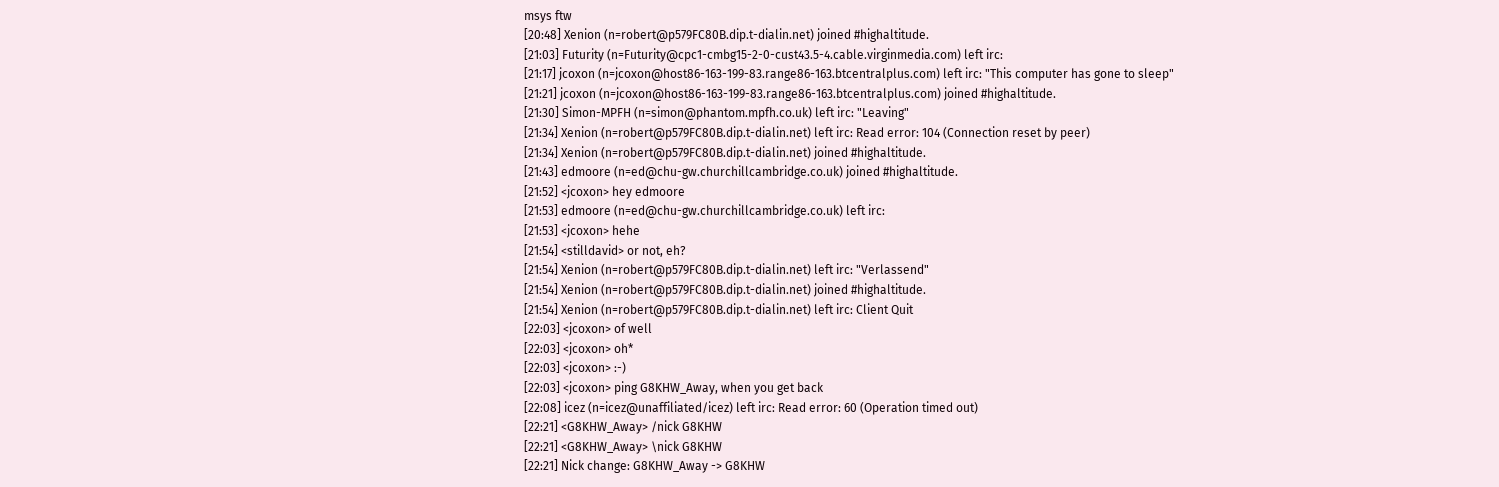msys ftw
[20:48] Xenion (n=robert@p579FC80B.dip.t-dialin.net) joined #highaltitude.
[21:03] Futurity (n=Futurity@cpc1-cmbg15-2-0-cust43.5-4.cable.virginmedia.com) left irc:
[21:17] jcoxon (n=jcoxon@host86-163-199-83.range86-163.btcentralplus.com) left irc: "This computer has gone to sleep"
[21:21] jcoxon (n=jcoxon@host86-163-199-83.range86-163.btcentralplus.com) joined #highaltitude.
[21:30] Simon-MPFH (n=simon@phantom.mpfh.co.uk) left irc: "Leaving"
[21:34] Xenion (n=robert@p579FC80B.dip.t-dialin.net) left irc: Read error: 104 (Connection reset by peer)
[21:34] Xenion (n=robert@p579FC80B.dip.t-dialin.net) joined #highaltitude.
[21:43] edmoore (n=ed@chu-gw.churchillcambridge.co.uk) joined #highaltitude.
[21:52] <jcoxon> hey edmoore
[21:53] edmoore (n=ed@chu-gw.churchillcambridge.co.uk) left irc:
[21:53] <jcoxon> hehe
[21:54] <stilldavid> or not, eh?
[21:54] Xenion (n=robert@p579FC80B.dip.t-dialin.net) left irc: "Verlassend"
[21:54] Xenion (n=robert@p579FC80B.dip.t-dialin.net) joined #highaltitude.
[21:54] Xenion (n=robert@p579FC80B.dip.t-dialin.net) left irc: Client Quit
[22:03] <jcoxon> of well
[22:03] <jcoxon> oh*
[22:03] <jcoxon> :-)
[22:03] <jcoxon> ping G8KHW_Away, when you get back
[22:08] icez (n=icez@unaffiliated/icez) left irc: Read error: 60 (Operation timed out)
[22:21] <G8KHW_Away> /nick G8KHW
[22:21] <G8KHW_Away> \nick G8KHW
[22:21] Nick change: G8KHW_Away -> G8KHW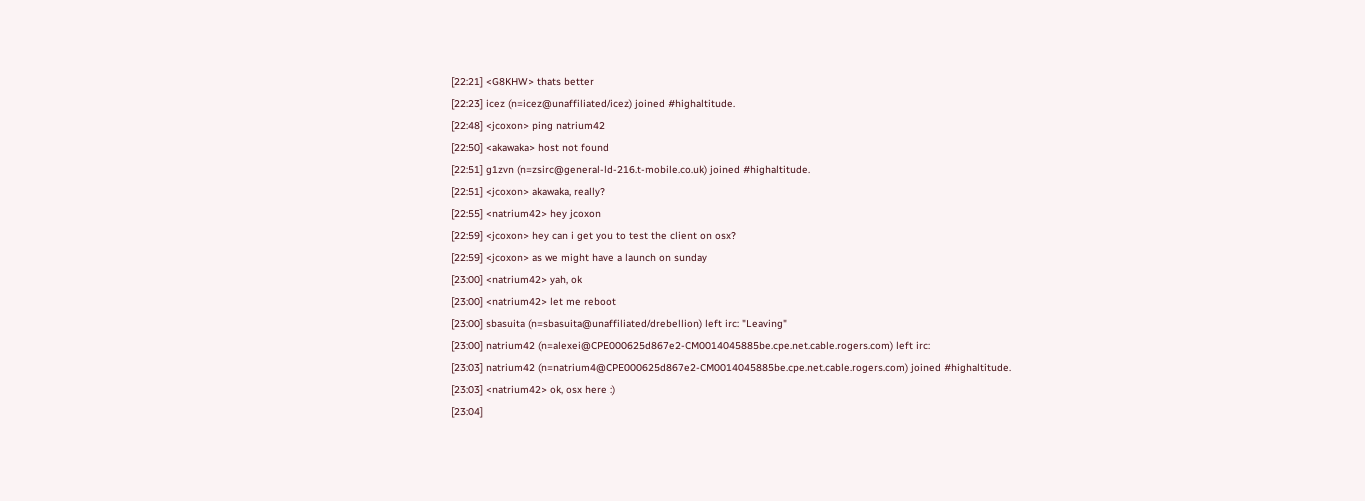[22:21] <G8KHW> thats better
[22:23] icez (n=icez@unaffiliated/icez) joined #highaltitude.
[22:48] <jcoxon> ping natrium42
[22:50] <akawaka> host not found
[22:51] g1zvn (n=zsirc@general-ld-216.t-mobile.co.uk) joined #highaltitude.
[22:51] <jcoxon> akawaka, really?
[22:55] <natrium42> hey jcoxon
[22:59] <jcoxon> hey can i get you to test the client on osx?
[22:59] <jcoxon> as we might have a launch on sunday
[23:00] <natrium42> yah, ok
[23:00] <natrium42> let me reboot
[23:00] sbasuita (n=sbasuita@unaffiliated/drebellion) left irc: "Leaving"
[23:00] natrium42 (n=alexei@CPE000625d867e2-CM0014045885be.cpe.net.cable.rogers.com) left irc:
[23:03] natrium42 (n=natrium4@CPE000625d867e2-CM0014045885be.cpe.net.cable.rogers.com) joined #highaltitude.
[23:03] <natrium42> ok, osx here :)
[23:04]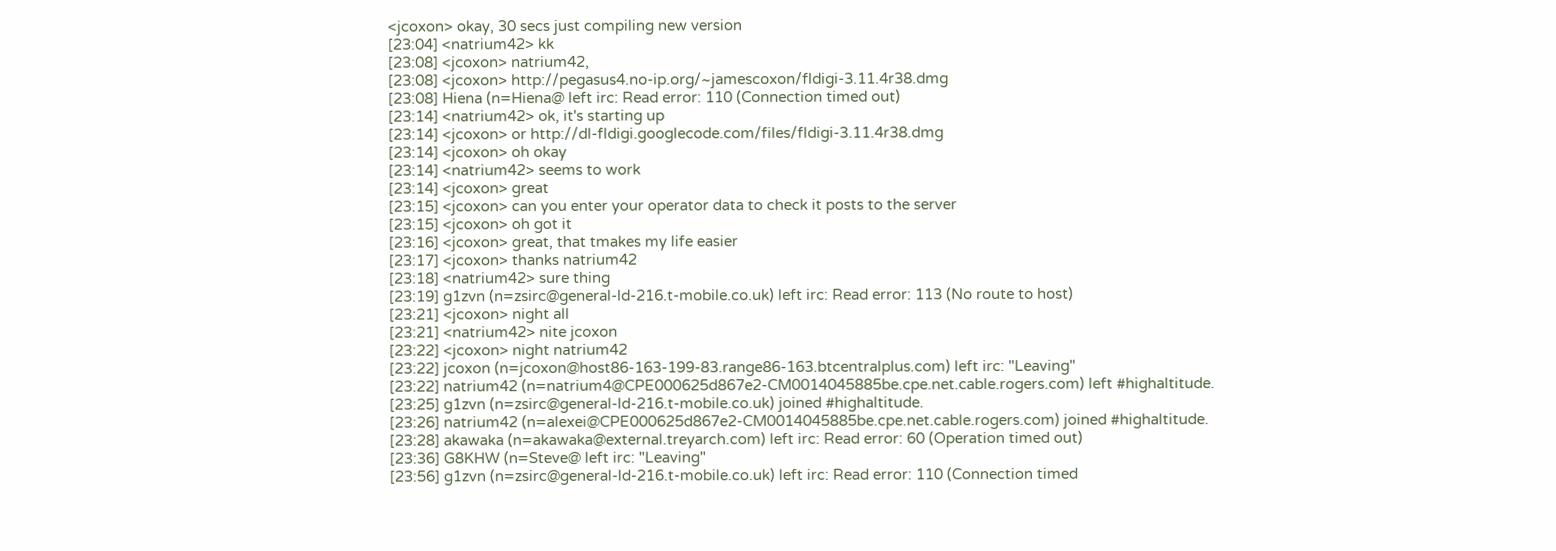<jcoxon> okay, 30 secs just compiling new version
[23:04] <natrium42> kk
[23:08] <jcoxon> natrium42,
[23:08] <jcoxon> http://pegasus4.no-ip.org/~jamescoxon/fldigi-3.11.4r38.dmg
[23:08] Hiena (n=Hiena@ left irc: Read error: 110 (Connection timed out)
[23:14] <natrium42> ok, it's starting up
[23:14] <jcoxon> or http://dl-fldigi.googlecode.com/files/fldigi-3.11.4r38.dmg
[23:14] <jcoxon> oh okay
[23:14] <natrium42> seems to work
[23:14] <jcoxon> great
[23:15] <jcoxon> can you enter your operator data to check it posts to the server
[23:15] <jcoxon> oh got it
[23:16] <jcoxon> great, that tmakes my life easier
[23:17] <jcoxon> thanks natrium42
[23:18] <natrium42> sure thing
[23:19] g1zvn (n=zsirc@general-ld-216.t-mobile.co.uk) left irc: Read error: 113 (No route to host)
[23:21] <jcoxon> night all
[23:21] <natrium42> nite jcoxon
[23:22] <jcoxon> night natrium42
[23:22] jcoxon (n=jcoxon@host86-163-199-83.range86-163.btcentralplus.com) left irc: "Leaving"
[23:22] natrium42 (n=natrium4@CPE000625d867e2-CM0014045885be.cpe.net.cable.rogers.com) left #highaltitude.
[23:25] g1zvn (n=zsirc@general-ld-216.t-mobile.co.uk) joined #highaltitude.
[23:26] natrium42 (n=alexei@CPE000625d867e2-CM0014045885be.cpe.net.cable.rogers.com) joined #highaltitude.
[23:28] akawaka (n=akawaka@external.treyarch.com) left irc: Read error: 60 (Operation timed out)
[23:36] G8KHW (n=Steve@ left irc: "Leaving"
[23:56] g1zvn (n=zsirc@general-ld-216.t-mobile.co.uk) left irc: Read error: 110 (Connection timed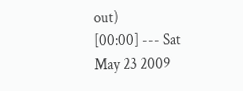out)
[00:00] --- Sat May 23 2009